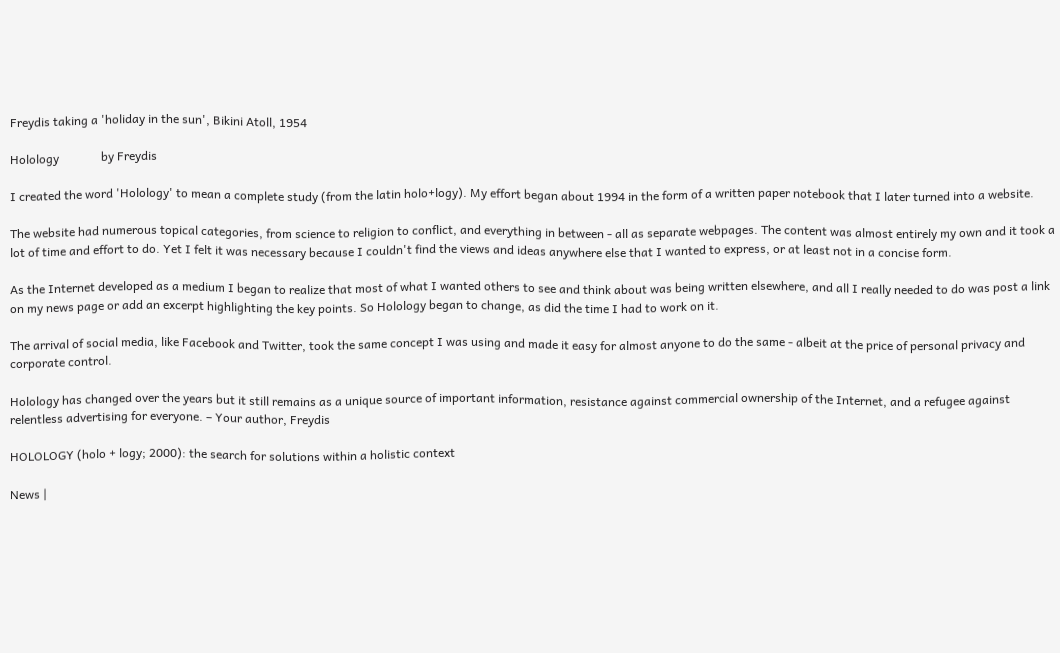Freydis taking a 'holiday in the sun', Bikini Atoll, 1954

Holology              by Freydis

I created the word 'Holology' to mean a complete study (from the latin holo+logy). My effort began about 1994 in the form of a written paper notebook that I later turned into a website.

The website had numerous topical categories, from science to religion to conflict, and everything in between - all as separate webpages. The content was almost entirely my own and it took a lot of time and effort to do. Yet I felt it was necessary because I couldn't find the views and ideas anywhere else that I wanted to express, or at least not in a concise form.

As the Internet developed as a medium I began to realize that most of what I wanted others to see and think about was being written elsewhere, and all I really needed to do was post a link on my news page or add an excerpt highlighting the key points. So Holology began to change, as did the time I had to work on it.

The arrival of social media, like Facebook and Twitter, took the same concept I was using and made it easy for almost anyone to do the same - albeit at the price of personal privacy and corporate control.

Holology has changed over the years but it still remains as a unique source of important information, resistance against commercial ownership of the Internet, and a refugee against relentless advertising for everyone. – Your author, Freydis

HOLOLOGY (holo + logy; 2000): the search for solutions within a holistic context

News |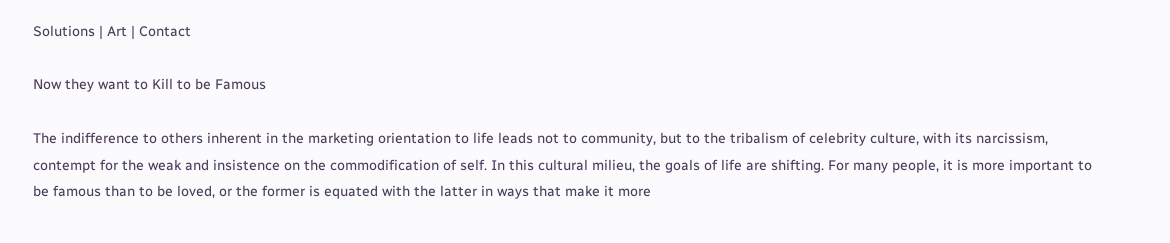Solutions | Art | Contact

Now they want to Kill to be Famous

The indifference to others inherent in the marketing orientation to life leads not to community, but to the tribalism of celebrity culture, with its narcissism, contempt for the weak and insistence on the commodification of self. In this cultural milieu, the goals of life are shifting. For many people, it is more important to be famous than to be loved, or the former is equated with the latter in ways that make it more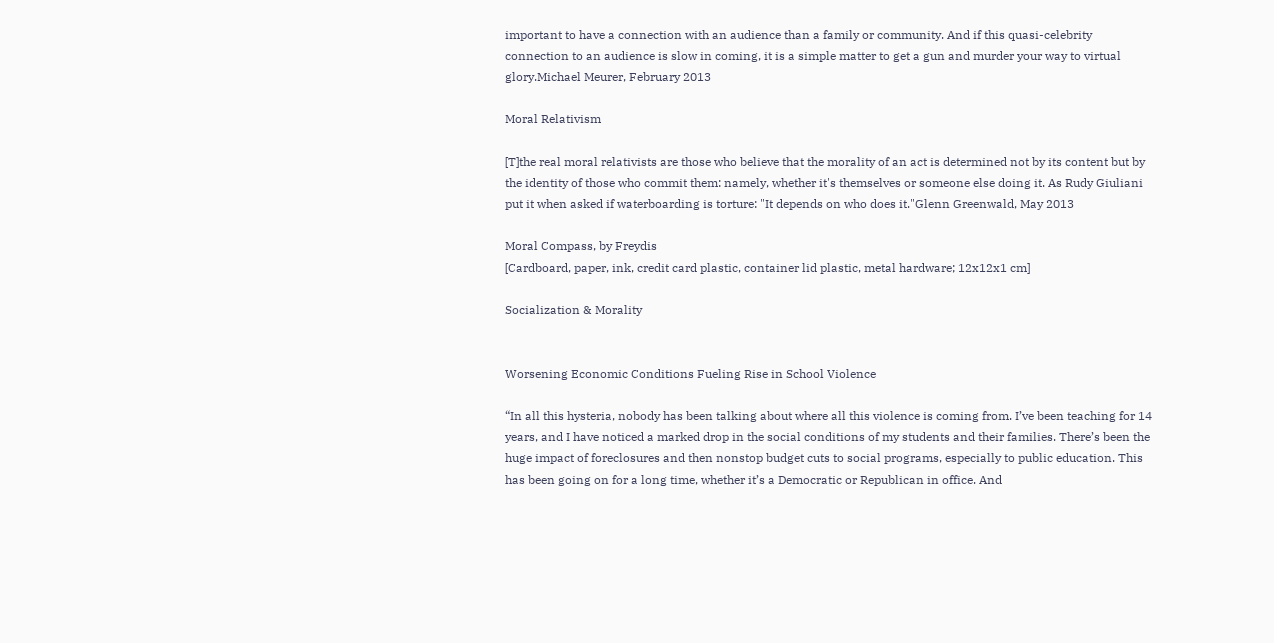important to have a connection with an audience than a family or community. And if this quasi-celebrity connection to an audience is slow in coming, it is a simple matter to get a gun and murder your way to virtual glory.Michael Meurer, February 2013

Moral Relativism

[T]the real moral relativists are those who believe that the morality of an act is determined not by its content but by the identity of those who commit them: namely, whether it's themselves or someone else doing it. As Rudy Giuliani put it when asked if waterboarding is torture: "It depends on who does it."Glenn Greenwald, May 2013

Moral Compass, by Freydis
[Cardboard, paper, ink, credit card plastic, container lid plastic, metal hardware; 12x12x1 cm]

Socialization & Morality


Worsening Economic Conditions Fueling Rise in School Violence

“In all this hysteria, nobody has been talking about where all this violence is coming from. I’ve been teaching for 14 years, and I have noticed a marked drop in the social conditions of my students and their families. There’s been the huge impact of foreclosures and then nonstop budget cuts to social programs, especially to public education. This has been going on for a long time, whether it’s a Democratic or Republican in office. And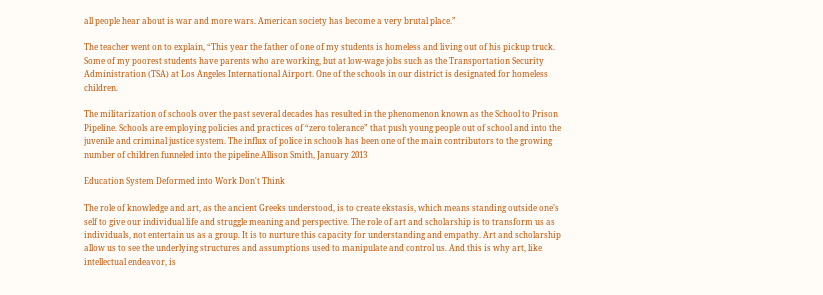all people hear about is war and more wars. American society has become a very brutal place.”

The teacher went on to explain, “This year the father of one of my students is homeless and living out of his pickup truck. Some of my poorest students have parents who are working, but at low-wage jobs such as the Transportation Security Administration (TSA) at Los Angeles International Airport. One of the schools in our district is designated for homeless children.

The militarization of schools over the past several decades has resulted in the phenomenon known as the School to Prison Pipeline. Schools are employing policies and practices of “zero tolerance” that push young people out of school and into the juvenile and criminal justice system. The influx of police in schools has been one of the main contributors to the growing number of children funneled into the pipeline.Allison Smith, January 2013

Education System Deformed into Work Don't Think

The role of knowledge and art, as the ancient Greeks understood, is to create ekstasis, which means standing outside one’s self to give our individual life and struggle meaning and perspective. The role of art and scholarship is to transform us as individuals, not entertain us as a group. It is to nurture this capacity for understanding and empathy. Art and scholarship allow us to see the underlying structures and assumptions used to manipulate and control us. And this is why art, like intellectual endeavor, is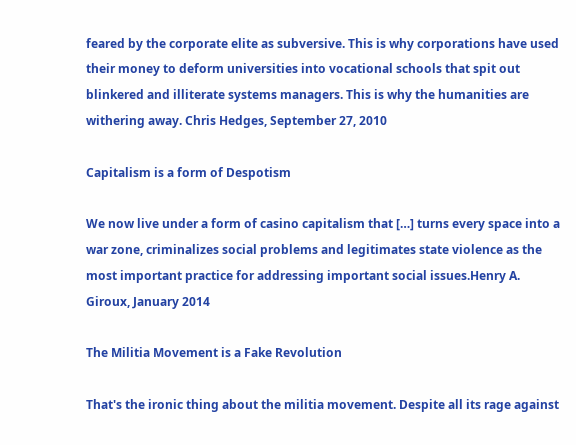feared by the corporate elite as subversive. This is why corporations have used their money to deform universities into vocational schools that spit out blinkered and illiterate systems managers. This is why the humanities are withering away. Chris Hedges, September 27, 2010

Capitalism is a form of Despotism

We now live under a form of casino capitalism that […] turns every space into a war zone, criminalizes social problems and legitimates state violence as the most important practice for addressing important social issues.Henry A. Giroux, January 2014

The Militia Movement is a Fake Revolution

That's the ironic thing about the militia movement. Despite all its rage against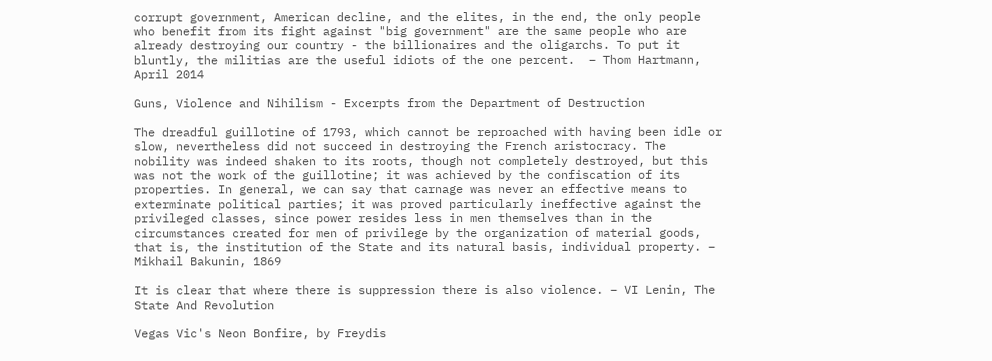corrupt government, American decline, and the elites, in the end, the only people who benefit from its fight against "big government" are the same people who are already destroying our country - the billionaires and the oligarchs. To put it bluntly, the militias are the useful idiots of the one percent.  – Thom Hartmann, April 2014

Guns, Violence and Nihilism - Excerpts from the Department of Destruction

The dreadful guillotine of 1793, which cannot be reproached with having been idle or slow, nevertheless did not succeed in destroying the French aristocracy. The nobility was indeed shaken to its roots, though not completely destroyed, but this was not the work of the guillotine; it was achieved by the confiscation of its properties. In general, we can say that carnage was never an effective means to exterminate political parties; it was proved particularly ineffective against the privileged classes, since power resides less in men themselves than in the circumstances created for men of privilege by the organization of material goods, that is, the institution of the State and its natural basis, individual property. – Mikhail Bakunin, 1869

It is clear that where there is suppression there is also violence. – VI Lenin, The State And Revolution

Vegas Vic's Neon Bonfire, by Freydis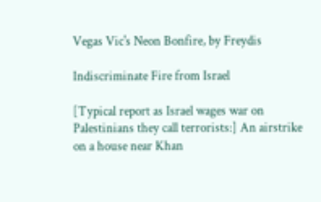Vegas Vic's Neon Bonfire, by Freydis

Indiscriminate Fire from Israel

[Typical report as Israel wages war on Palestinians they call terrorists:] An airstrike on a house near Khan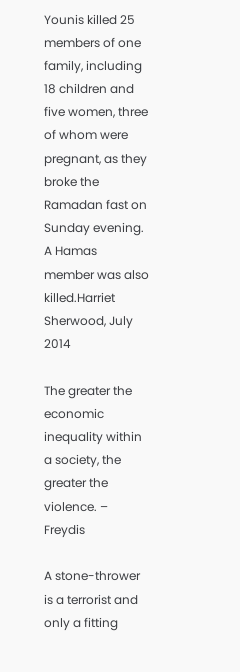Younis killed 25 members of one family, including 18 children and five women, three of whom were pregnant, as they broke the Ramadan fast on Sunday evening. A Hamas member was also killed.Harriet Sherwood, July 2014

The greater the economic inequality within a society, the greater the violence. – Freydis

A stone-thrower is a terrorist and only a fitting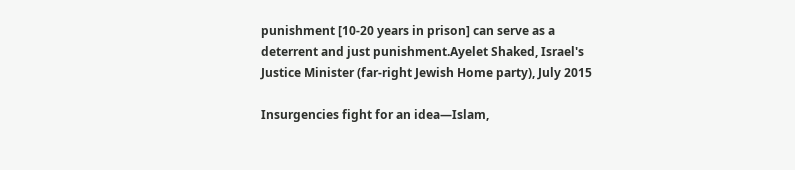punishment [10-20 years in prison] can serve as a deterrent and just punishment.Ayelet Shaked, Israel's Justice Minister (far-right Jewish Home party), July 2015

Insurgencies fight for an idea—Islam,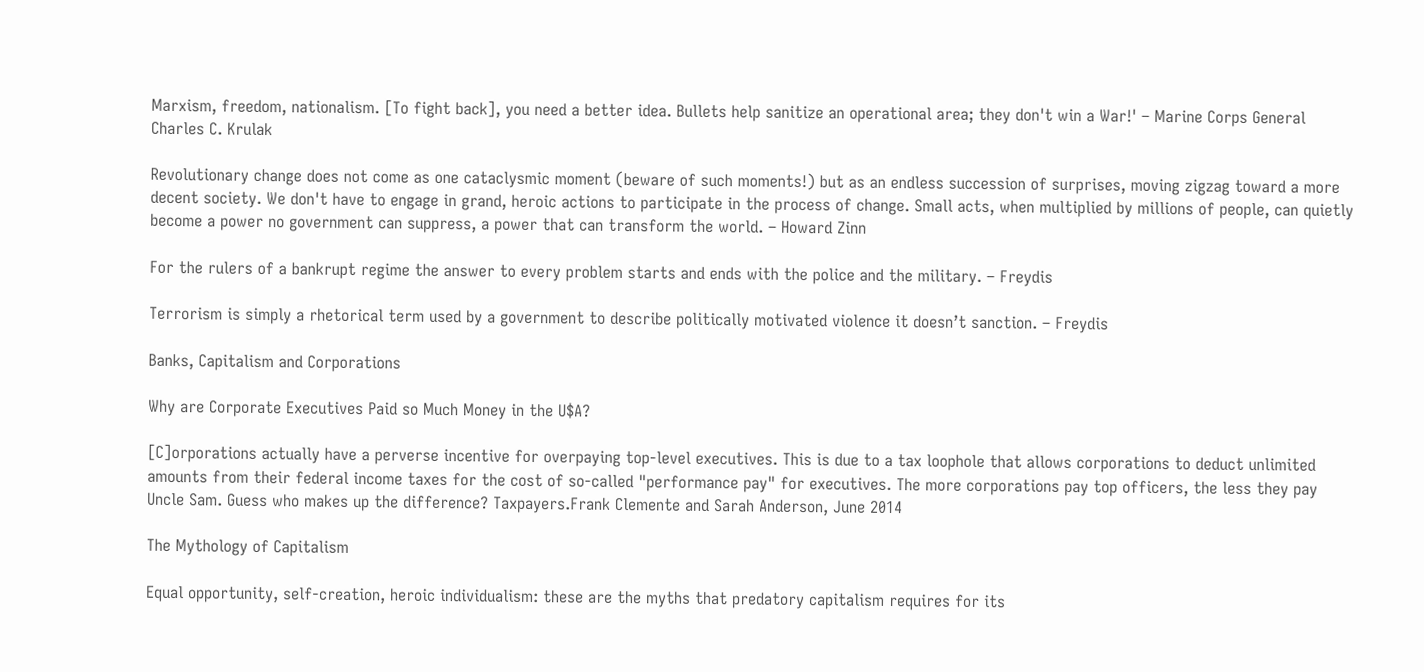Marxism, freedom, nationalism. [To fight back], you need a better idea. Bullets help sanitize an operational area; they don't win a War!' – Marine Corps General Charles C. Krulak

Revolutionary change does not come as one cataclysmic moment (beware of such moments!) but as an endless succession of surprises, moving zigzag toward a more decent society. We don't have to engage in grand, heroic actions to participate in the process of change. Small acts, when multiplied by millions of people, can quietly become a power no government can suppress, a power that can transform the world. – Howard Zinn

For the rulers of a bankrupt regime the answer to every problem starts and ends with the police and the military. – Freydis

Terrorism is simply a rhetorical term used by a government to describe politically motivated violence it doesn’t sanction. – Freydis

Banks, Capitalism and Corporations

Why are Corporate Executives Paid so Much Money in the U$A?

[C]orporations actually have a perverse incentive for overpaying top-level executives. This is due to a tax loophole that allows corporations to deduct unlimited amounts from their federal income taxes for the cost of so-called "performance pay" for executives. The more corporations pay top officers, the less they pay Uncle Sam. Guess who makes up the difference? Taxpayers.Frank Clemente and Sarah Anderson, June 2014

The Mythology of Capitalism

Equal opportunity, self-creation, heroic individualism: these are the myths that predatory capitalism requires for its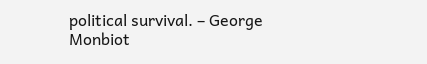political survival. – George Monbiot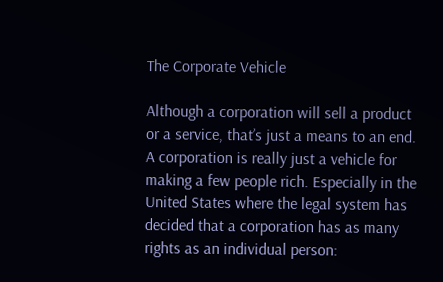The Corporate Vehicle

Although a corporation will sell a product or a service, that’s just a means to an end. A corporation is really just a vehicle for making a few people rich. Especially in the United States where the legal system has decided that a corporation has as many rights as an individual person: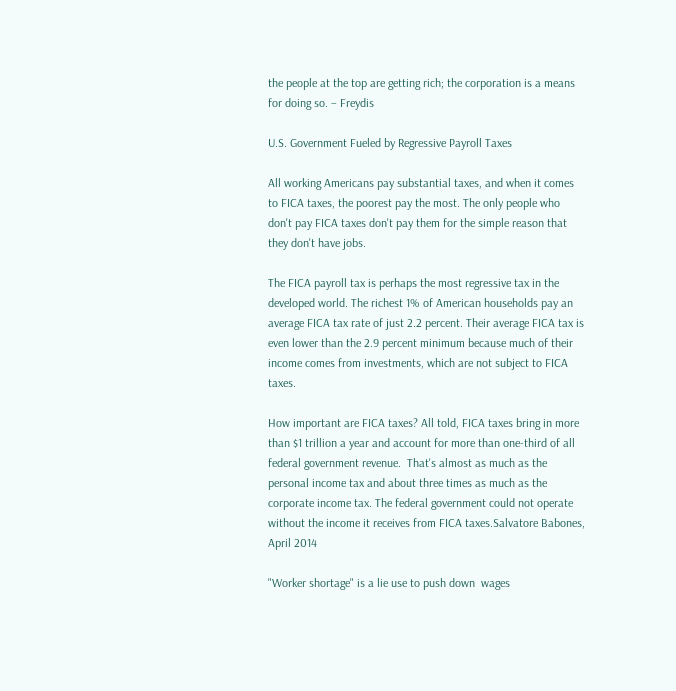the people at the top are getting rich; the corporation is a means for doing so. – Freydis

U.S. Government Fueled by Regressive Payroll Taxes

All working Americans pay substantial taxes, and when it comes to FICA taxes, the poorest pay the most. The only people who don't pay FICA taxes don't pay them for the simple reason that they don't have jobs.

The FICA payroll tax is perhaps the most regressive tax in the developed world. The richest 1% of American households pay an average FICA tax rate of just 2.2 percent. Their average FICA tax is even lower than the 2.9 percent minimum because much of their income comes from investments, which are not subject to FICA taxes.

How important are FICA taxes? All told, FICA taxes bring in more than $1 trillion a year and account for more than one-third of all federal government revenue.  That's almost as much as the personal income tax and about three times as much as the corporate income tax. The federal government could not operate without the income it receives from FICA taxes.Salvatore Babones, April 2014

"Worker shortage" is a lie use to push down  wages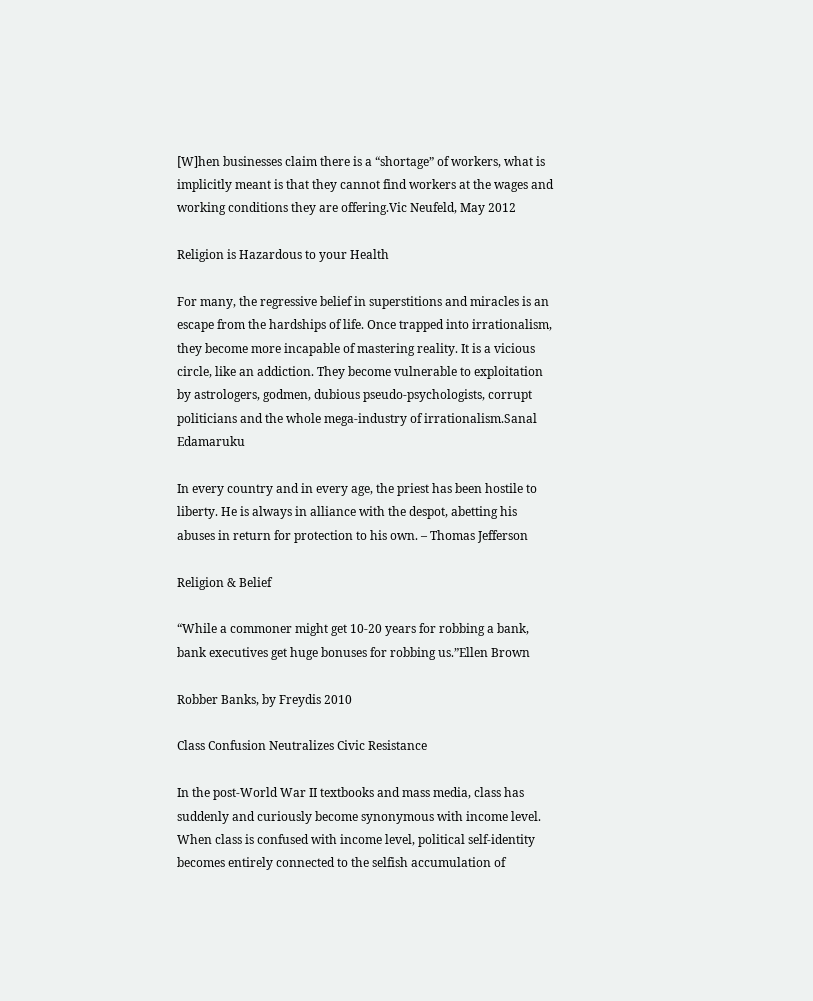[W]hen businesses claim there is a “shortage” of workers, what is implicitly meant is that they cannot find workers at the wages and working conditions they are offering.Vic Neufeld, May 2012

Religion is Hazardous to your Health

For many, the regressive belief in superstitions and miracles is an escape from the hardships of life. Once trapped into irrationalism, they become more incapable of mastering reality. It is a vicious circle, like an addiction. They become vulnerable to exploitation by astrologers, godmen, dubious pseudo-psychologists, corrupt politicians and the whole mega-industry of irrationalism.Sanal Edamaruku

In every country and in every age, the priest has been hostile to liberty. He is always in alliance with the despot, abetting his abuses in return for protection to his own. – Thomas Jefferson

Religion & Belief

“While a commoner might get 10-20 years for robbing a bank, bank executives get huge bonuses for robbing us.”Ellen Brown

Robber Banks, by Freydis 2010

Class Confusion Neutralizes Civic Resistance

In the post-World War II textbooks and mass media, class has suddenly and curiously become synonymous with income level. When class is confused with income level, political self-identity becomes entirely connected to the selfish accumulation of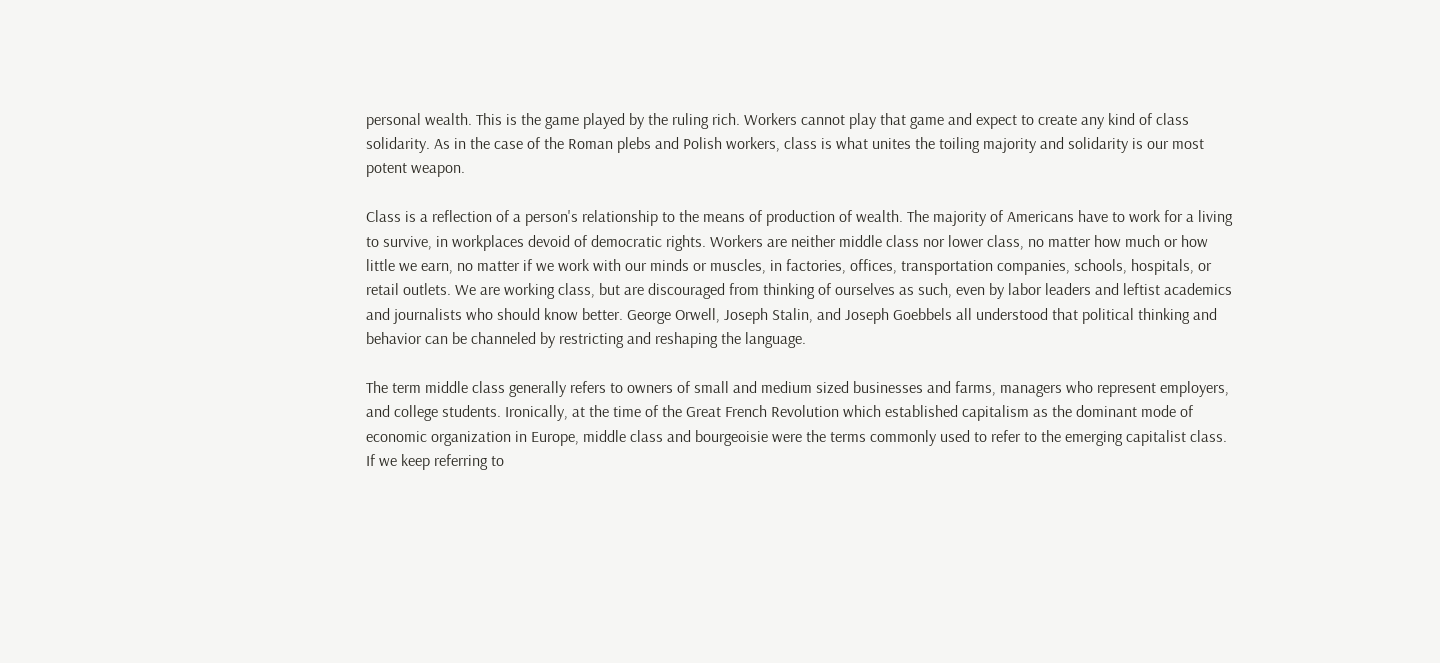personal wealth. This is the game played by the ruling rich. Workers cannot play that game and expect to create any kind of class solidarity. As in the case of the Roman plebs and Polish workers, class is what unites the toiling majority and solidarity is our most potent weapon.

Class is a reflection of a person's relationship to the means of production of wealth. The majority of Americans have to work for a living to survive, in workplaces devoid of democratic rights. Workers are neither middle class nor lower class, no matter how much or how little we earn, no matter if we work with our minds or muscles, in factories, offices, transportation companies, schools, hospitals, or retail outlets. We are working class, but are discouraged from thinking of ourselves as such, even by labor leaders and leftist academics and journalists who should know better. George Orwell, Joseph Stalin, and Joseph Goebbels all understood that political thinking and behavior can be channeled by restricting and reshaping the language.

The term middle class generally refers to owners of small and medium sized businesses and farms, managers who represent employers, and college students. Ironically, at the time of the Great French Revolution which established capitalism as the dominant mode of economic organization in Europe, middle class and bourgeoisie were the terms commonly used to refer to the emerging capitalist class. If we keep referring to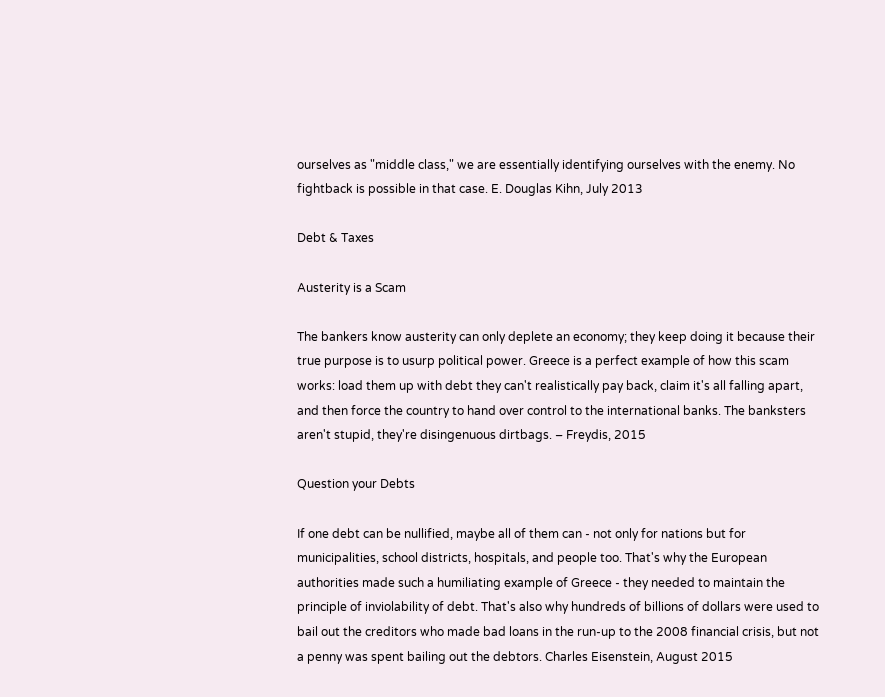ourselves as "middle class," we are essentially identifying ourselves with the enemy. No fightback is possible in that case. E. Douglas Kihn, July 2013

Debt & Taxes

Austerity is a Scam

The bankers know austerity can only deplete an economy; they keep doing it because their true purpose is to usurp political power. Greece is a perfect example of how this scam works: load them up with debt they can't realistically pay back, claim it's all falling apart, and then force the country to hand over control to the international banks. The banksters aren't stupid, they're disingenuous dirtbags. – Freydis, 2015

Question your Debts

If one debt can be nullified, maybe all of them can - not only for nations but for municipalities, school districts, hospitals, and people too. That's why the European authorities made such a humiliating example of Greece - they needed to maintain the principle of inviolability of debt. That's also why hundreds of billions of dollars were used to bail out the creditors who made bad loans in the run-up to the 2008 financial crisis, but not a penny was spent bailing out the debtors. Charles Eisenstein, August 2015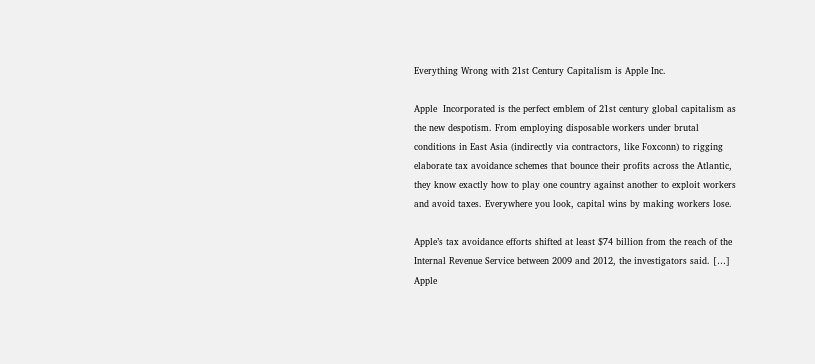Everything Wrong with 21st Century Capitalism is Apple Inc.

Apple  Incorporated is the perfect emblem of 21st century global capitalism as the new despotism. From employing disposable workers under brutal conditions in East Asia (indirectly via contractors, like Foxconn) to rigging elaborate tax avoidance schemes that bounce their profits across the Atlantic, they know exactly how to play one country against another to exploit workers and avoid taxes. Everywhere you look, capital wins by making workers lose.

Apple’s tax avoidance efforts shifted at least $74 billion from the reach of the Internal Revenue Service between 2009 and 2012, the investigators said. […] Apple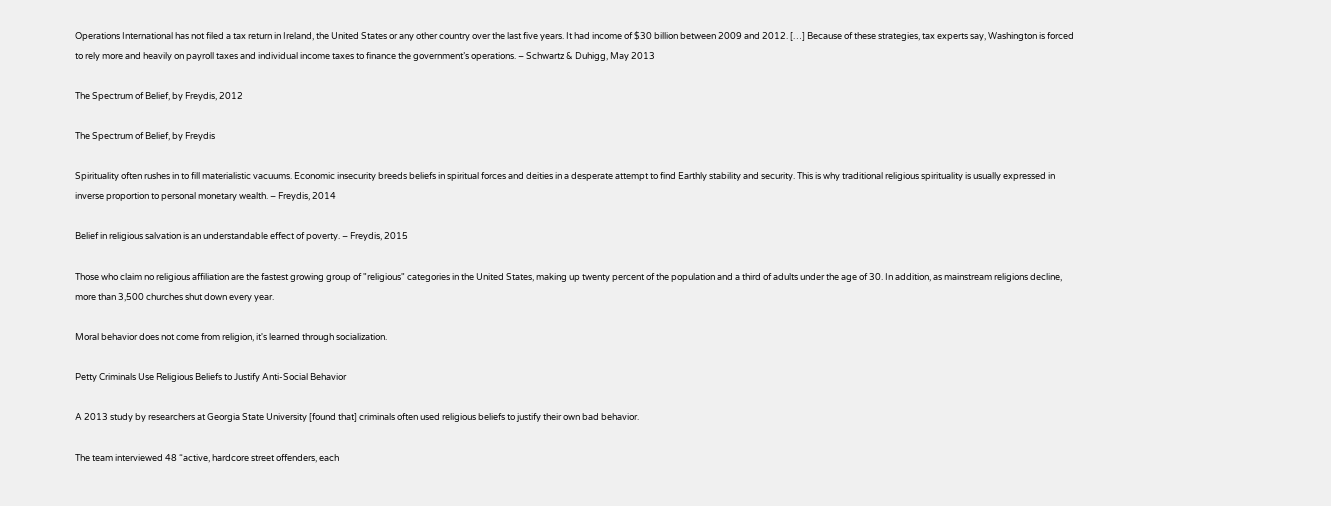Operations International has not filed a tax return in Ireland, the United States or any other country over the last five years. It had income of $30 billion between 2009 and 2012. […] Because of these strategies, tax experts say, Washington is forced to rely more and heavily on payroll taxes and individual income taxes to finance the government’s operations. – Schwartz & Duhigg, May 2013

The Spectrum of Belief, by Freydis, 2012

The Spectrum of Belief, by Freydis

Spirituality often rushes in to fill materialistic vacuums. Economic insecurity breeds beliefs in spiritual forces and deities in a desperate attempt to find Earthly stability and security. This is why traditional religious spirituality is usually expressed in inverse proportion to personal monetary wealth. – Freydis, 2014

Belief in religious salvation is an understandable effect of poverty. – Freydis, 2015

Those who claim no religious affiliation are the fastest growing group of "religious" categories in the United States, making up twenty percent of the population and a third of adults under the age of 30. In addition, as mainstream religions decline, more than 3,500 churches shut down every year.

Moral behavior does not come from religion, it's learned through socialization.

Petty Criminals Use Religious Beliefs to Justify Anti-Social Behavior

A 2013 study by researchers at Georgia State University [found that] criminals often used religious beliefs to justify their own bad behavior.

The team interviewed 48 “active, hardcore street offenders, each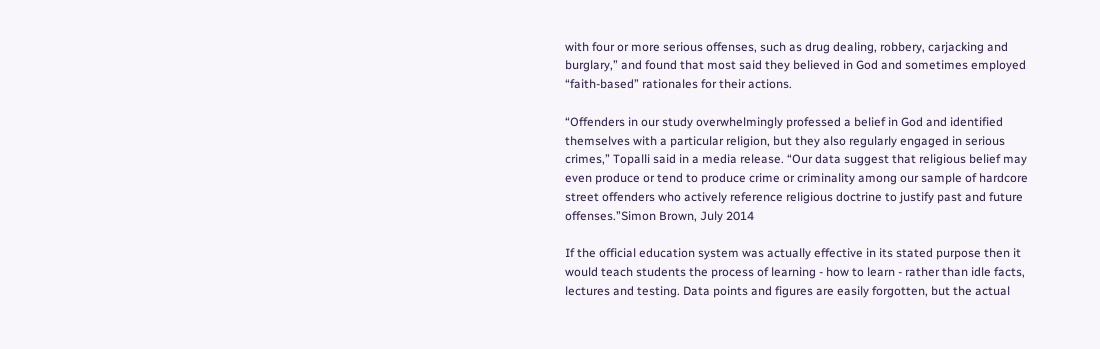with four or more serious offenses, such as drug dealing, robbery, carjacking and burglary,” and found that most said they believed in God and sometimes employed “faith-based” rationales for their actions.

“Offenders in our study overwhelmingly professed a belief in God and identified themselves with a particular religion, but they also regularly engaged in serious crimes,” Topalli said in a media release. “Our data suggest that religious belief may even produce or tend to produce crime or criminality among our sample of hardcore street offenders who actively reference religious doctrine to justify past and future offenses.”Simon Brown, July 2014

If the official education system was actually effective in its stated purpose then it would teach students the process of learning - how to learn - rather than idle facts, lectures and testing. Data points and figures are easily forgotten, but the actual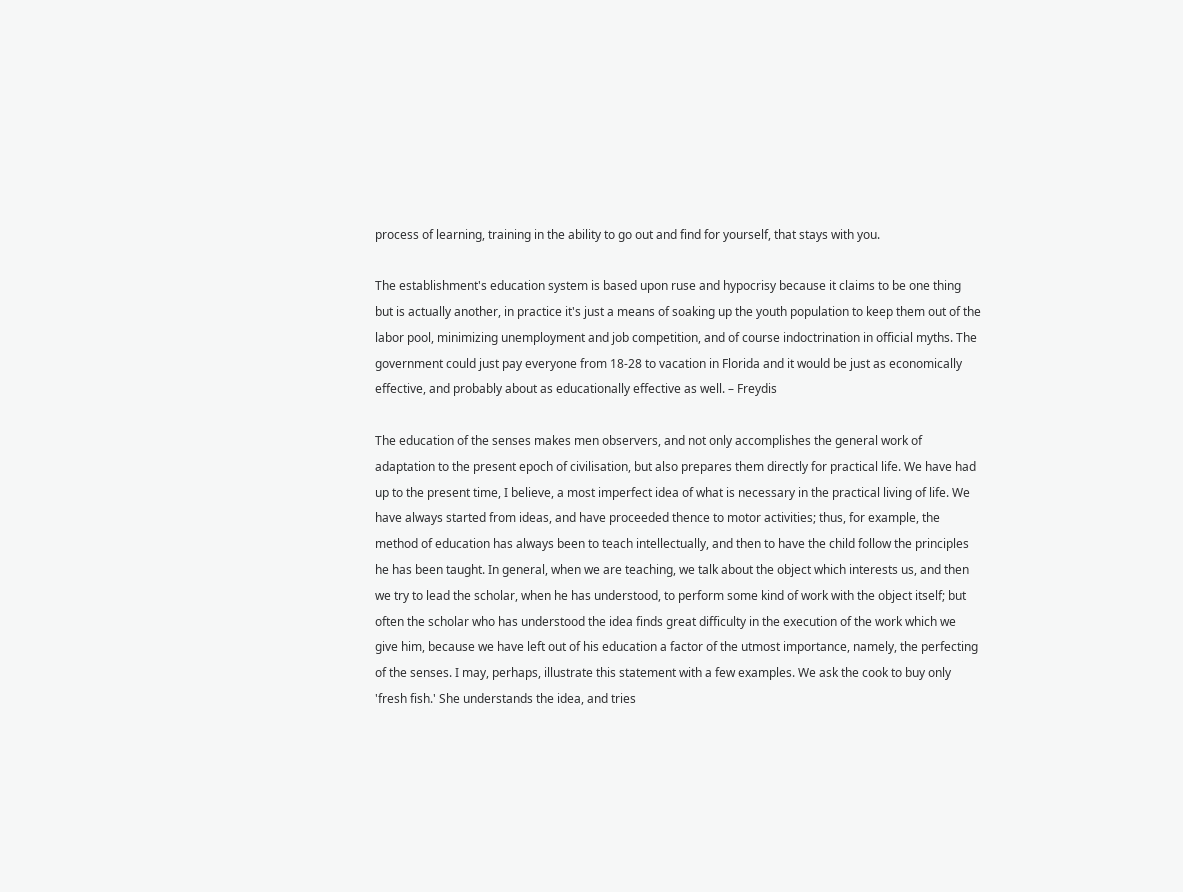process of learning, training in the ability to go out and find for yourself, that stays with you.

The establishment's education system is based upon ruse and hypocrisy because it claims to be one thing but is actually another, in practice it's just a means of soaking up the youth population to keep them out of the labor pool, minimizing unemployment and job competition, and of course indoctrination in official myths. The government could just pay everyone from 18-28 to vacation in Florida and it would be just as economically effective, and probably about as educationally effective as well. – Freydis

The education of the senses makes men observers, and not only accomplishes the general work of adaptation to the present epoch of civilisation, but also prepares them directly for practical life. We have had up to the present time, I believe, a most imperfect idea of what is necessary in the practical living of life. We have always started from ideas, and have proceeded thence to motor activities; thus, for example, the method of education has always been to teach intellectually, and then to have the child follow the principles he has been taught. In general, when we are teaching, we talk about the object which interests us, and then we try to lead the scholar, when he has understood, to perform some kind of work with the object itself; but often the scholar who has understood the idea finds great difficulty in the execution of the work which we give him, because we have left out of his education a factor of the utmost importance, namely, the perfecting of the senses. I may, perhaps, illustrate this statement with a few examples. We ask the cook to buy only 'fresh fish.' She understands the idea, and tries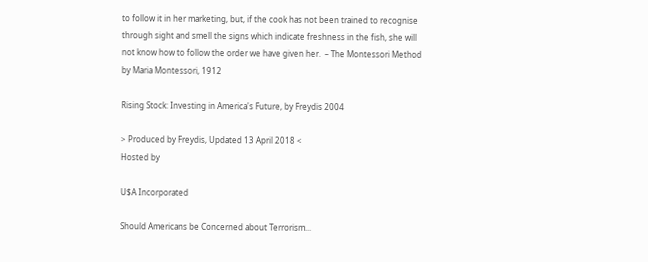to follow it in her marketing, but, if the cook has not been trained to recognise through sight and smell the signs which indicate freshness in the fish, she will not know how to follow the order we have given her.  – The Montessori Method by Maria Montessori, 1912

Rising Stock: Investing in America's Future, by Freydis 2004

> Produced by Freydis, Updated 13 April 2018 <
Hosted by

U$A Incorporated

Should Americans be Concerned about Terrorism...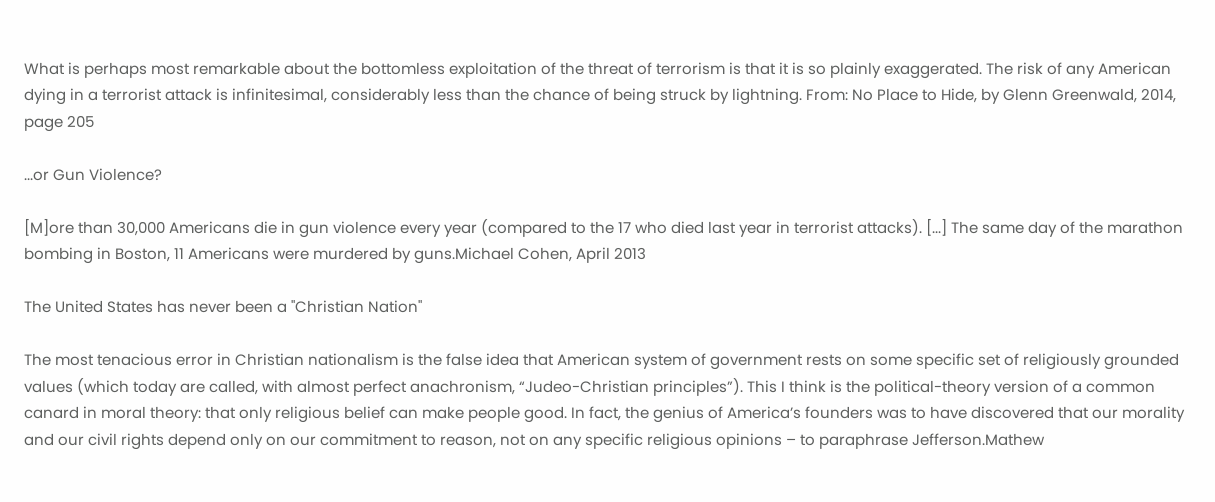What is perhaps most remarkable about the bottomless exploitation of the threat of terrorism is that it is so plainly exaggerated. The risk of any American dying in a terrorist attack is infinitesimal, considerably less than the chance of being struck by lightning. From: No Place to Hide, by Glenn Greenwald, 2014, page 205

...or Gun Violence?

[M]ore than 30,000 Americans die in gun violence every year (compared to the 17 who died last year in terrorist attacks). [...] The same day of the marathon bombing in Boston, 11 Americans were murdered by guns.Michael Cohen, April 2013

The United States has never been a "Christian Nation"

The most tenacious error in Christian nationalism is the false idea that American system of government rests on some specific set of religiously grounded values (which today are called, with almost perfect anachronism, “Judeo-Christian principles”). This I think is the political-theory version of a common canard in moral theory: that only religious belief can make people good. In fact, the genius of America’s founders was to have discovered that our morality and our civil rights depend only on our commitment to reason, not on any specific religious opinions – to paraphrase Jefferson.Mathew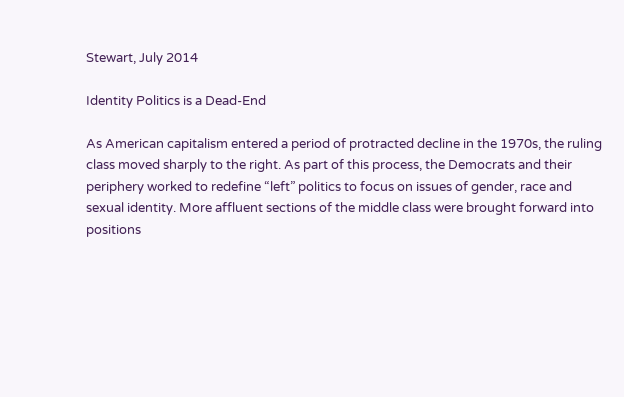Stewart, July 2014

Identity Politics is a Dead-End

As American capitalism entered a period of protracted decline in the 1970s, the ruling class moved sharply to the right. As part of this process, the Democrats and their periphery worked to redefine “left” politics to focus on issues of gender, race and sexual identity. More affluent sections of the middle class were brought forward into positions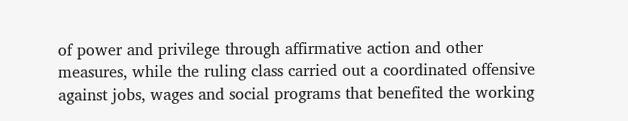of power and privilege through affirmative action and other measures, while the ruling class carried out a coordinated offensive against jobs, wages and social programs that benefited the working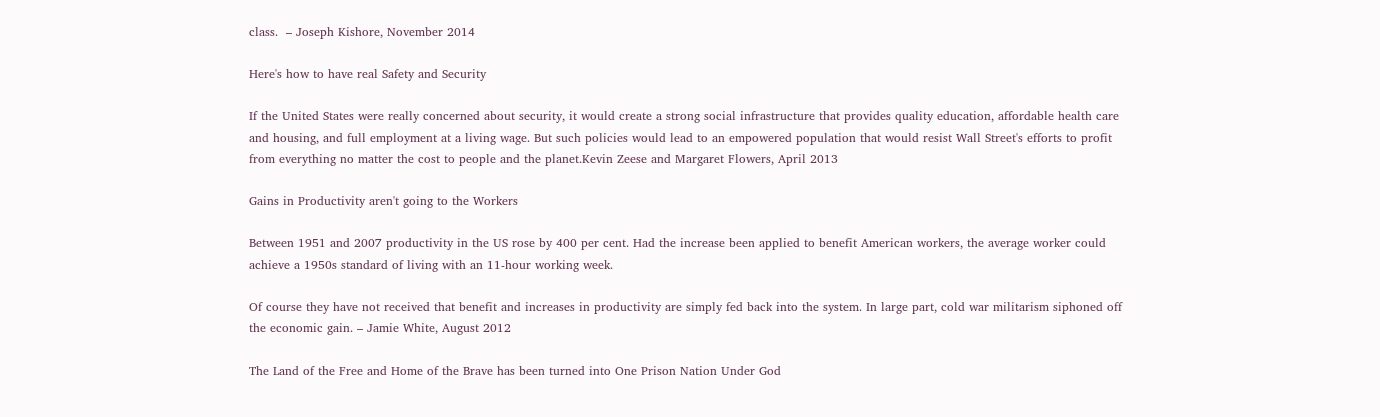class.  – Joseph Kishore, November 2014

Here's how to have real Safety and Security

If the United States were really concerned about security, it would create a strong social infrastructure that provides quality education, affordable health care and housing, and full employment at a living wage. But such policies would lead to an empowered population that would resist Wall Street's efforts to profit from everything no matter the cost to people and the planet.Kevin Zeese and Margaret Flowers, April 2013

Gains in Productivity aren't going to the Workers

Between 1951 and 2007 productivity in the US rose by 400 per cent. Had the increase been applied to benefit American workers, the average worker could achieve a 1950s standard of living with an 11-hour working week.

Of course they have not received that benefit and increases in productivity are simply fed back into the system. In large part, cold war militarism siphoned off the economic gain. – Jamie White, August 2012

The Land of the Free and Home of the Brave has been turned into One Prison Nation Under God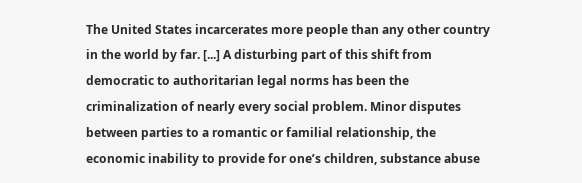The United States incarcerates more people than any other country in the world by far. [...] A disturbing part of this shift from democratic to authoritarian legal norms has been the criminalization of nearly every social problem. Minor disputes between parties to a romantic or familial relationship, the economic inability to provide for one’s children, substance abuse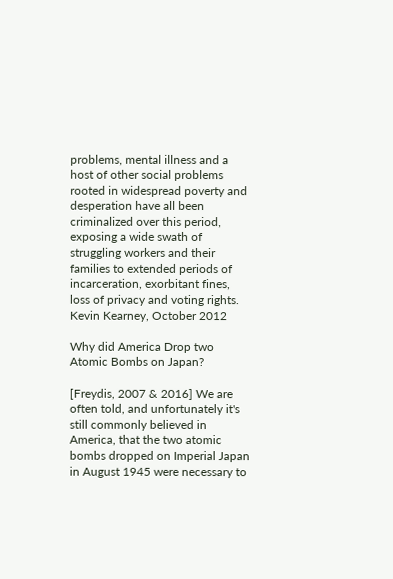problems, mental illness and a host of other social problems rooted in widespread poverty and desperation have all been criminalized over this period, exposing a wide swath of struggling workers and their families to extended periods of incarceration, exorbitant fines, loss of privacy and voting rights. Kevin Kearney, October 2012

Why did America Drop two Atomic Bombs on Japan?

[Freydis, 2007 & 2016] We are often told, and unfortunately it's still commonly believed in America, that the two atomic bombs dropped on Imperial Japan in August 1945 were necessary to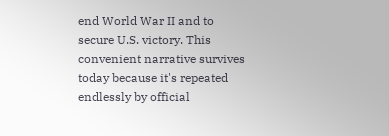end World War II and to secure U.S. victory. This convenient narrative survives today because it's repeated endlessly by official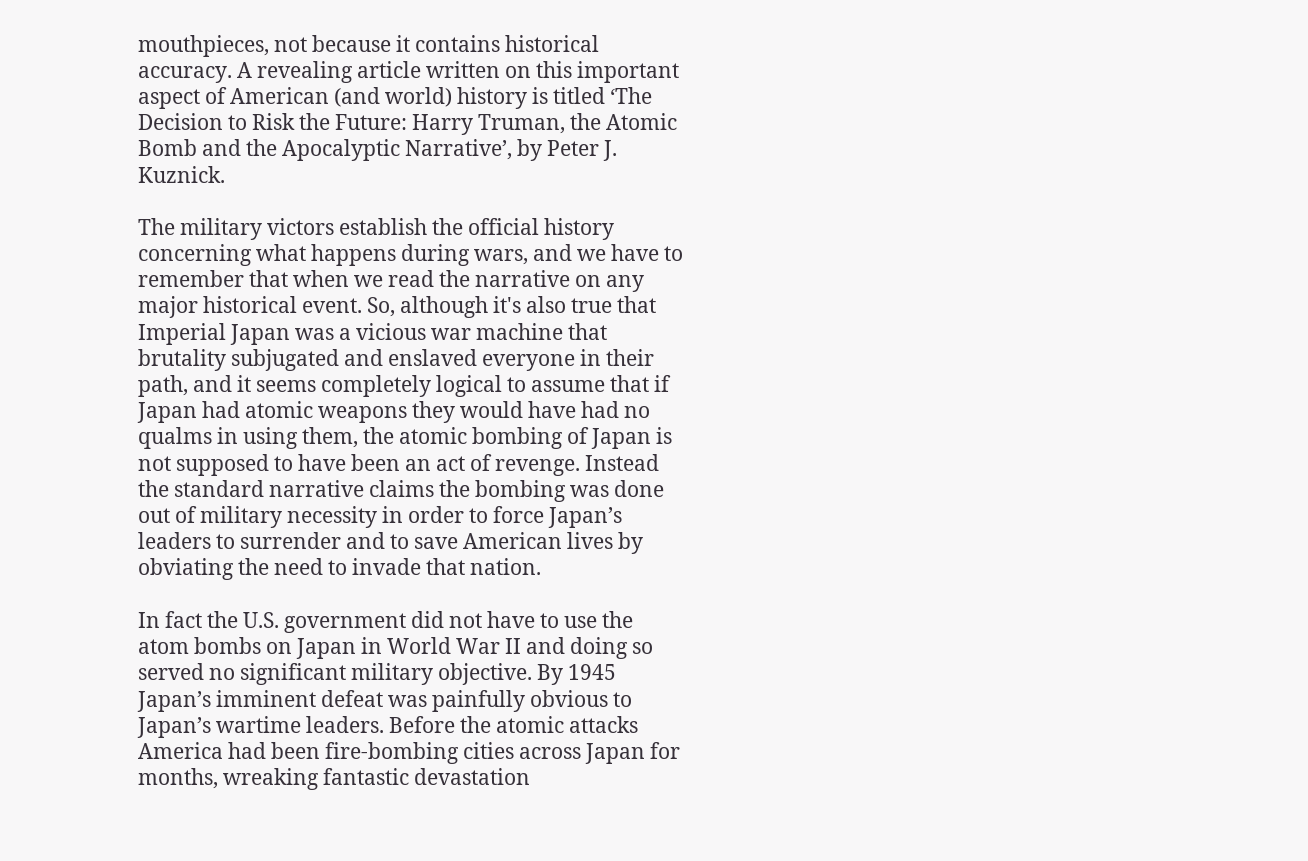mouthpieces, not because it contains historical accuracy. A revealing article written on this important aspect of American (and world) history is titled ‘The Decision to Risk the Future: Harry Truman, the Atomic Bomb and the Apocalyptic Narrative’, by Peter J. Kuznick.

The military victors establish the official history concerning what happens during wars, and we have to remember that when we read the narrative on any major historical event. So, although it's also true that Imperial Japan was a vicious war machine that brutality subjugated and enslaved everyone in their path, and it seems completely logical to assume that if Japan had atomic weapons they would have had no qualms in using them, the atomic bombing of Japan is not supposed to have been an act of revenge. Instead the standard narrative claims the bombing was done out of military necessity in order to force Japan’s leaders to surrender and to save American lives by obviating the need to invade that nation.

In fact the U.S. government did not have to use the atom bombs on Japan in World War II and doing so served no significant military objective. By 1945 Japan’s imminent defeat was painfully obvious to Japan’s wartime leaders. Before the atomic attacks America had been fire-bombing cities across Japan for months, wreaking fantastic devastation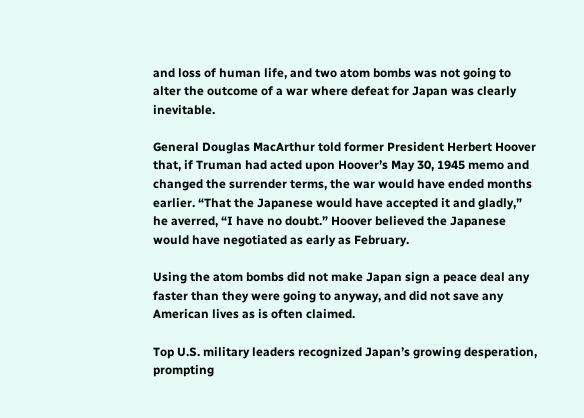and loss of human life, and two atom bombs was not going to alter the outcome of a war where defeat for Japan was clearly inevitable.

General Douglas MacArthur told former President Herbert Hoover that, if Truman had acted upon Hoover’s May 30, 1945 memo and changed the surrender terms, the war would have ended months earlier. “That the Japanese would have accepted it and gladly,” he averred, “I have no doubt.” Hoover believed the Japanese would have negotiated as early as February.

Using the atom bombs did not make Japan sign a peace deal any faster than they were going to anyway, and did not save any American lives as is often claimed.

Top U.S. military leaders recognized Japan’s growing desperation, prompting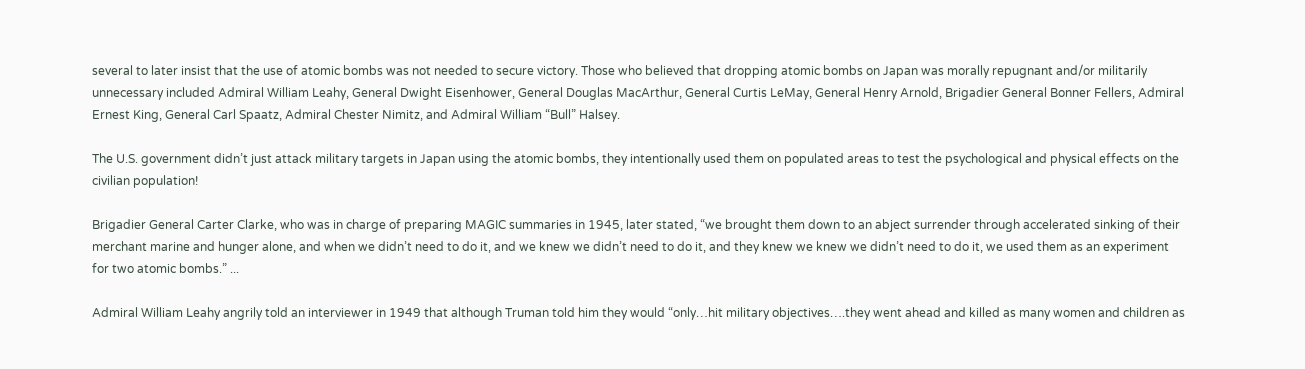several to later insist that the use of atomic bombs was not needed to secure victory. Those who believed that dropping atomic bombs on Japan was morally repugnant and/or militarily unnecessary included Admiral William Leahy, General Dwight Eisenhower, General Douglas MacArthur, General Curtis LeMay, General Henry Arnold, Brigadier General Bonner Fellers, Admiral Ernest King, General Carl Spaatz, Admiral Chester Nimitz, and Admiral William “Bull” Halsey.

The U.S. government didn’t just attack military targets in Japan using the atomic bombs, they intentionally used them on populated areas to test the psychological and physical effects on the civilian population!

Brigadier General Carter Clarke, who was in charge of preparing MAGIC summaries in 1945, later stated, “we brought them down to an abject surrender through accelerated sinking of their merchant marine and hunger alone, and when we didn’t need to do it, and we knew we didn’t need to do it, and they knew we knew we didn’t need to do it, we used them as an experiment for two atomic bombs.” ...

Admiral William Leahy angrily told an interviewer in 1949 that although Truman told him they would “only…hit military objectives….they went ahead and killed as many women and children as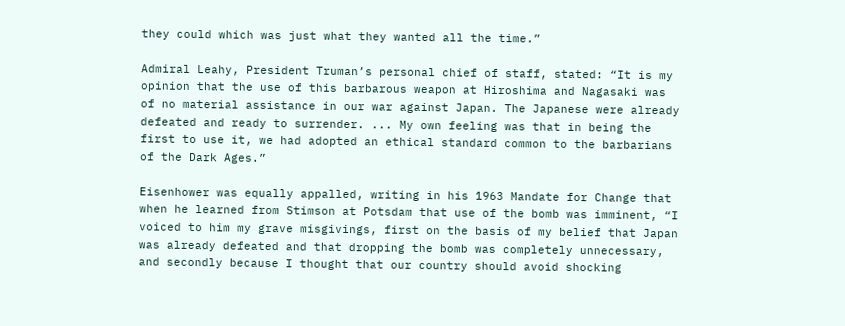they could which was just what they wanted all the time.”

Admiral Leahy, President Truman’s personal chief of staff, stated: “It is my opinion that the use of this barbarous weapon at Hiroshima and Nagasaki was of no material assistance in our war against Japan. The Japanese were already defeated and ready to surrender. ... My own feeling was that in being the first to use it, we had adopted an ethical standard common to the barbarians of the Dark Ages.”

Eisenhower was equally appalled, writing in his 1963 Mandate for Change that when he learned from Stimson at Potsdam that use of the bomb was imminent, “I voiced to him my grave misgivings, first on the basis of my belief that Japan was already defeated and that dropping the bomb was completely unnecessary, and secondly because I thought that our country should avoid shocking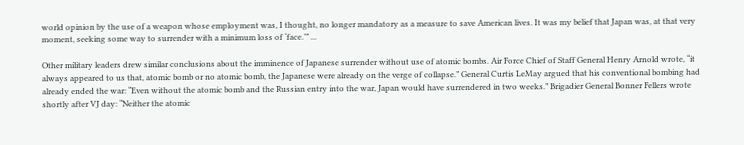world opinion by the use of a weapon whose employment was, I thought, no longer mandatory as a measure to save American lives. It was my belief that Japan was, at that very moment, seeking some way to surrender with a minimum loss of ‘face.’” ...

Other military leaders drew similar conclusions about the imminence of Japanese surrender without use of atomic bombs. Air Force Chief of Staff General Henry Arnold wrote, “it always appeared to us that, atomic bomb or no atomic bomb, the Japanese were already on the verge of collapse.” General Curtis LeMay argued that his conventional bombing had already ended the war: “Even without the atomic bomb and the Russian entry into the war, Japan would have surrendered in two weeks.” Brigadier General Bonner Fellers wrote shortly after VJ day: “Neither the atomic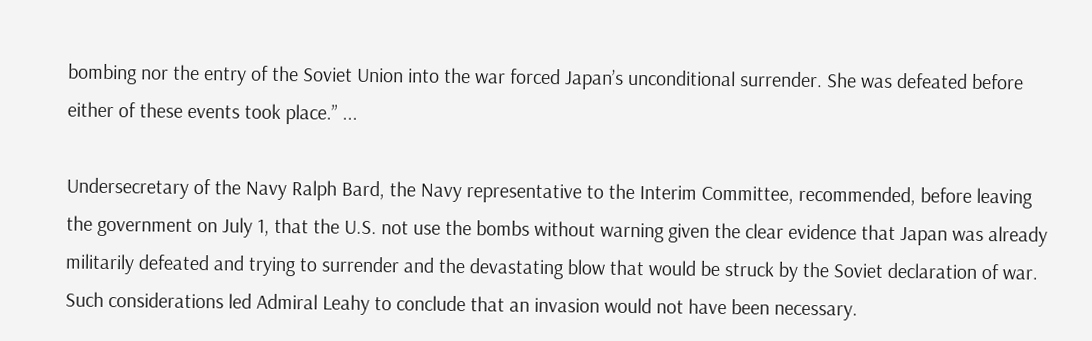bombing nor the entry of the Soviet Union into the war forced Japan’s unconditional surrender. She was defeated before either of these events took place.” ...

Undersecretary of the Navy Ralph Bard, the Navy representative to the Interim Committee, recommended, before leaving the government on July 1, that the U.S. not use the bombs without warning given the clear evidence that Japan was already militarily defeated and trying to surrender and the devastating blow that would be struck by the Soviet declaration of war. Such considerations led Admiral Leahy to conclude that an invasion would not have been necessary.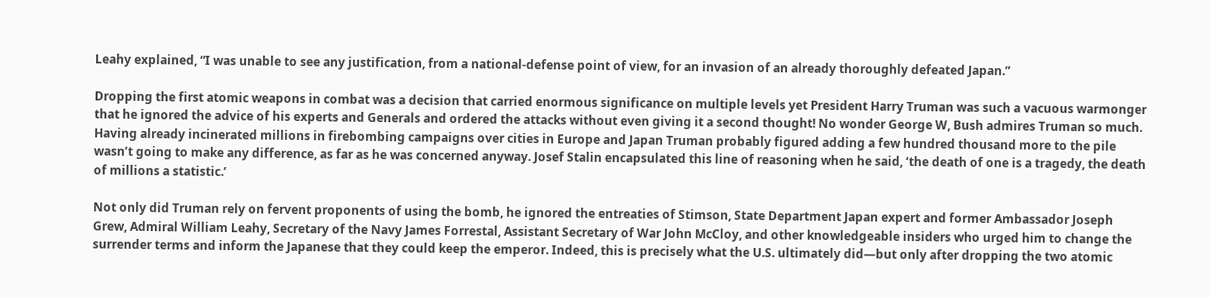Leahy explained, “I was unable to see any justification, from a national-defense point of view, for an invasion of an already thoroughly defeated Japan.”

Dropping the first atomic weapons in combat was a decision that carried enormous significance on multiple levels yet President Harry Truman was such a vacuous warmonger that he ignored the advice of his experts and Generals and ordered the attacks without even giving it a second thought! No wonder George W, Bush admires Truman so much. Having already incinerated millions in firebombing campaigns over cities in Europe and Japan Truman probably figured adding a few hundred thousand more to the pile wasn’t going to make any difference, as far as he was concerned anyway. Josef Stalin encapsulated this line of reasoning when he said, ‘the death of one is a tragedy, the death of millions a statistic.’

Not only did Truman rely on fervent proponents of using the bomb, he ignored the entreaties of Stimson, State Department Japan expert and former Ambassador Joseph Grew, Admiral William Leahy, Secretary of the Navy James Forrestal, Assistant Secretary of War John McCloy, and other knowledgeable insiders who urged him to change the surrender terms and inform the Japanese that they could keep the emperor. Indeed, this is precisely what the U.S. ultimately did—but only after dropping the two atomic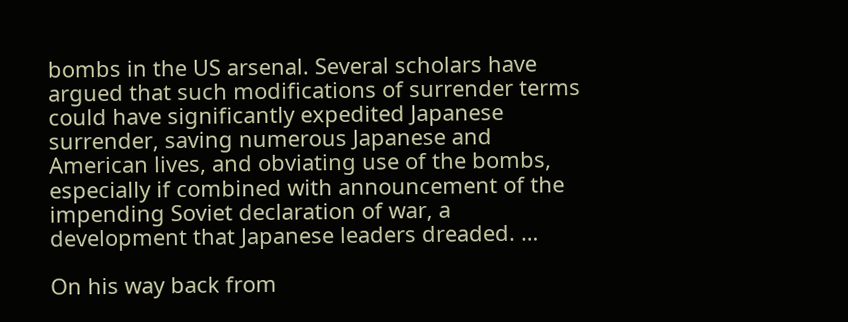bombs in the US arsenal. Several scholars have argued that such modifications of surrender terms could have significantly expedited Japanese surrender, saving numerous Japanese and American lives, and obviating use of the bombs, especially if combined with announcement of the impending Soviet declaration of war, a development that Japanese leaders dreaded. …

On his way back from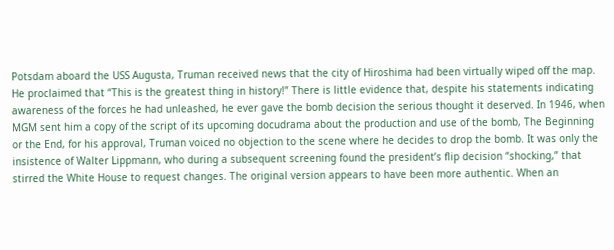Potsdam aboard the USS Augusta, Truman received news that the city of Hiroshima had been virtually wiped off the map. He proclaimed that “This is the greatest thing in history!” There is little evidence that, despite his statements indicating awareness of the forces he had unleashed, he ever gave the bomb decision the serious thought it deserved. In 1946, when MGM sent him a copy of the script of its upcoming docudrama about the production and use of the bomb, The Beginning or the End, for his approval, Truman voiced no objection to the scene where he decides to drop the bomb. It was only the insistence of Walter Lippmann, who during a subsequent screening found the president’s flip decision “shocking,” that stirred the White House to request changes. The original version appears to have been more authentic. When an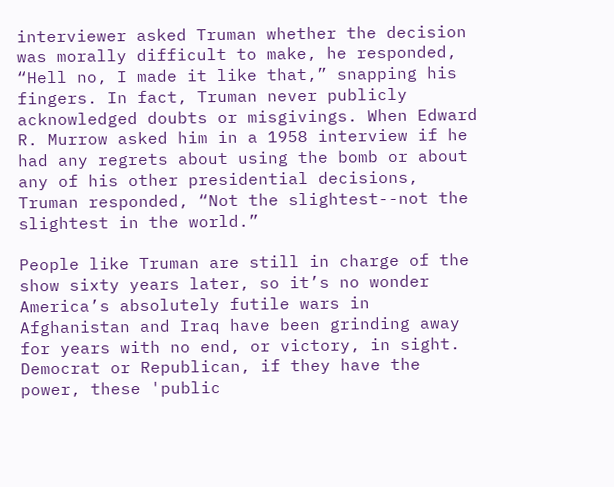interviewer asked Truman whether the decision was morally difficult to make, he responded, “Hell no, I made it like that,” snapping his fingers. In fact, Truman never publicly acknowledged doubts or misgivings. When Edward R. Murrow asked him in a 1958 interview if he had any regrets about using the bomb or about any of his other presidential decisions, Truman responded, “Not the slightest--not the slightest in the world.”

People like Truman are still in charge of the show sixty years later, so it’s no wonder America’s absolutely futile wars in Afghanistan and Iraq have been grinding away for years with no end, or victory, in sight. Democrat or Republican, if they have the power, these 'public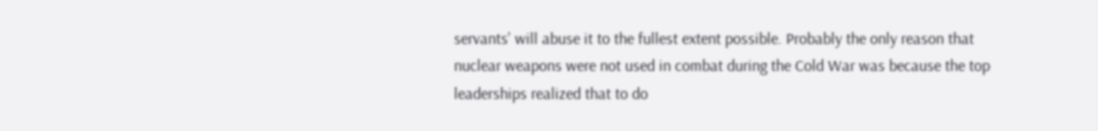servants' will abuse it to the fullest extent possible. Probably the only reason that nuclear weapons were not used in combat during the Cold War was because the top leaderships realized that to do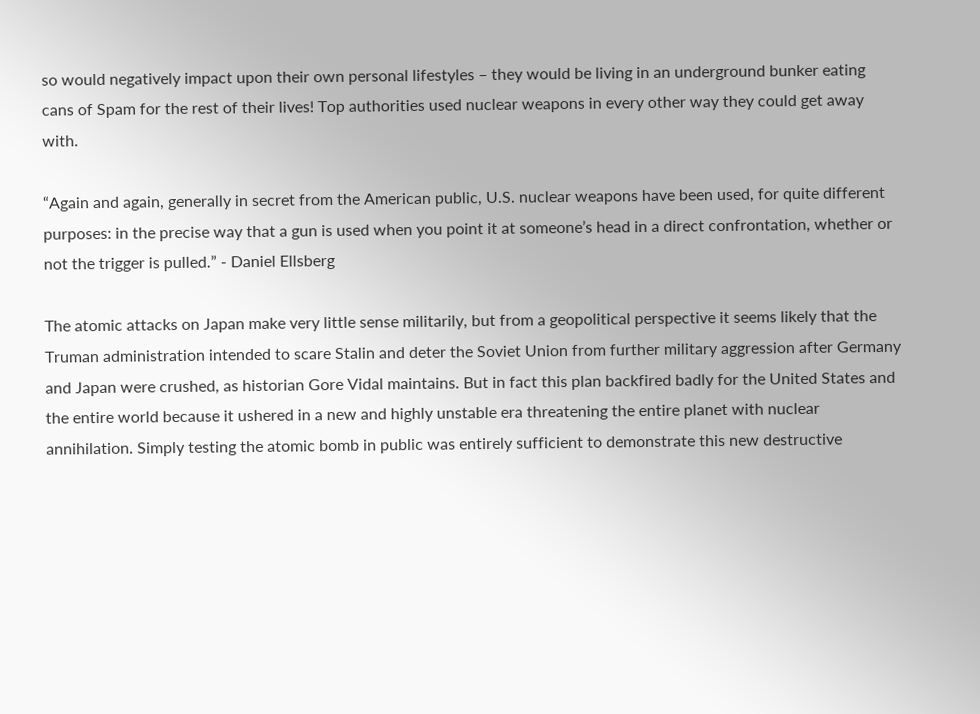so would negatively impact upon their own personal lifestyles – they would be living in an underground bunker eating cans of Spam for the rest of their lives! Top authorities used nuclear weapons in every other way they could get away with.

“Again and again, generally in secret from the American public, U.S. nuclear weapons have been used, for quite different purposes: in the precise way that a gun is used when you point it at someone’s head in a direct confrontation, whether or not the trigger is pulled.” - Daniel Ellsberg

The atomic attacks on Japan make very little sense militarily, but from a geopolitical perspective it seems likely that the Truman administration intended to scare Stalin and deter the Soviet Union from further military aggression after Germany and Japan were crushed, as historian Gore Vidal maintains. But in fact this plan backfired badly for the United States and the entire world because it ushered in a new and highly unstable era threatening the entire planet with nuclear annihilation. Simply testing the atomic bomb in public was entirely sufficient to demonstrate this new destructive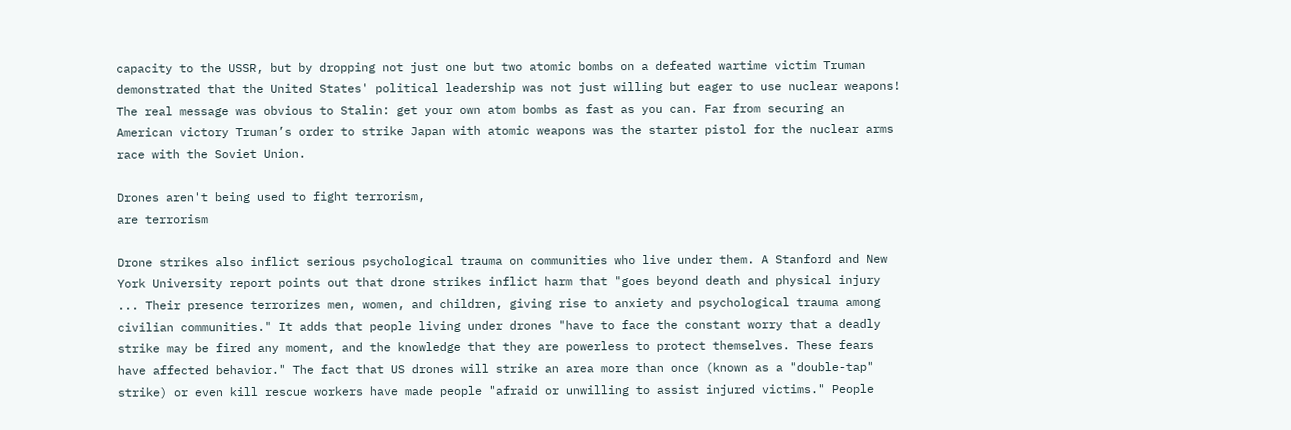capacity to the USSR, but by dropping not just one but two atomic bombs on a defeated wartime victim Truman demonstrated that the United States' political leadership was not just willing but eager to use nuclear weapons! The real message was obvious to Stalin: get your own atom bombs as fast as you can. Far from securing an American victory Truman’s order to strike Japan with atomic weapons was the starter pistol for the nuclear arms race with the Soviet Union.

Drones aren't being used to fight terrorism,
are terrorism

Drone strikes also inflict serious psychological trauma on communities who live under them. A Stanford and New York University report points out that drone strikes inflict harm that "goes beyond death and physical injury ... Their presence terrorizes men, women, and children, giving rise to anxiety and psychological trauma among civilian communities." It adds that people living under drones "have to face the constant worry that a deadly strike may be fired any moment, and the knowledge that they are powerless to protect themselves. These fears have affected behavior." The fact that US drones will strike an area more than once (known as a "double-tap" strike) or even kill rescue workers have made people "afraid or unwilling to assist injured victims." People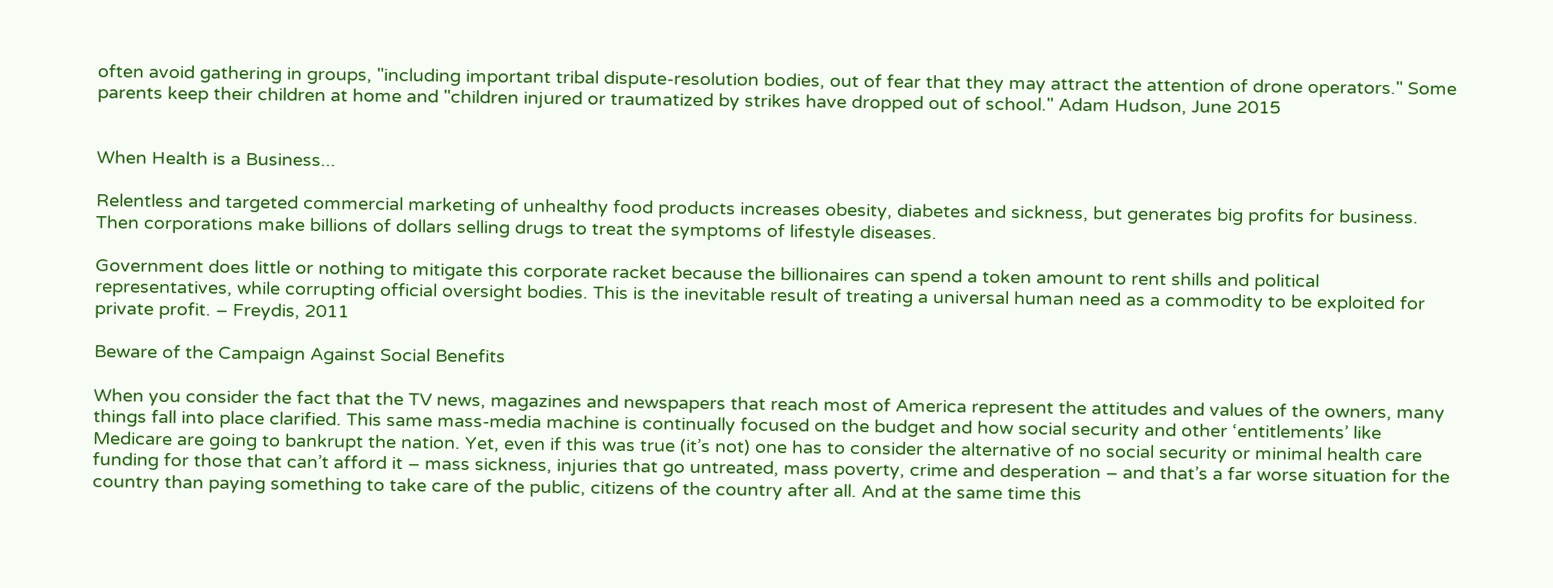often avoid gathering in groups, "including important tribal dispute-resolution bodies, out of fear that they may attract the attention of drone operators." Some parents keep their children at home and "children injured or traumatized by strikes have dropped out of school." Adam Hudson, June 2015


When Health is a Business...

Relentless and targeted commercial marketing of unhealthy food products increases obesity, diabetes and sickness, but generates big profits for business. Then corporations make billions of dollars selling drugs to treat the symptoms of lifestyle diseases.

Government does little or nothing to mitigate this corporate racket because the billionaires can spend a token amount to rent shills and political representatives, while corrupting official oversight bodies. This is the inevitable result of treating a universal human need as a commodity to be exploited for private profit. – Freydis, 2011

Beware of the Campaign Against Social Benefits

When you consider the fact that the TV news, magazines and newspapers that reach most of America represent the attitudes and values of the owners, many things fall into place clarified. This same mass-media machine is continually focused on the budget and how social security and other ‘entitlements’ like Medicare are going to bankrupt the nation. Yet, even if this was true (it’s not) one has to consider the alternative of no social security or minimal health care funding for those that can’t afford it – mass sickness, injuries that go untreated, mass poverty, crime and desperation – and that’s a far worse situation for the country than paying something to take care of the public, citizens of the country after all. And at the same time this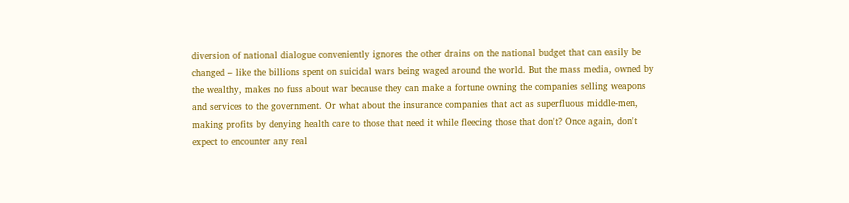diversion of national dialogue conveniently ignores the other drains on the national budget that can easily be changed – like the billions spent on suicidal wars being waged around the world. But the mass media, owned by the wealthy, makes no fuss about war because they can make a fortune owning the companies selling weapons and services to the government. Or what about the insurance companies that act as superfluous middle-men, making profits by denying health care to those that need it while fleecing those that don't? Once again, don't expect to encounter any real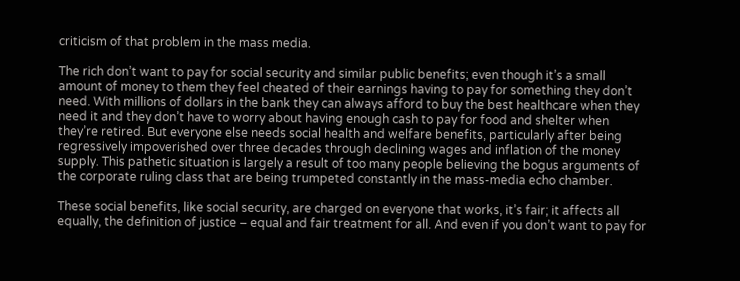criticism of that problem in the mass media.

The rich don’t want to pay for social security and similar public benefits; even though it’s a small amount of money to them they feel cheated of their earnings having to pay for something they don’t need. With millions of dollars in the bank they can always afford to buy the best healthcare when they need it and they don’t have to worry about having enough cash to pay for food and shelter when they’re retired. But everyone else needs social health and welfare benefits, particularly after being regressively impoverished over three decades through declining wages and inflation of the money supply. This pathetic situation is largely a result of too many people believing the bogus arguments of the corporate ruling class that are being trumpeted constantly in the mass-media echo chamber.

These social benefits, like social security, are charged on everyone that works, it’s fair; it affects all equally, the definition of justice – equal and fair treatment for all. And even if you don’t want to pay for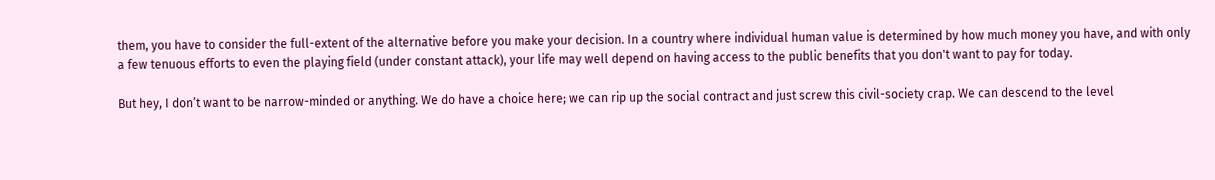them, you have to consider the full-extent of the alternative before you make your decision. In a country where individual human value is determined by how much money you have, and with only a few tenuous efforts to even the playing field (under constant attack), your life may well depend on having access to the public benefits that you don't want to pay for today.

But hey, I don’t want to be narrow-minded or anything. We do have a choice here; we can rip up the social contract and just screw this civil-society crap. We can descend to the level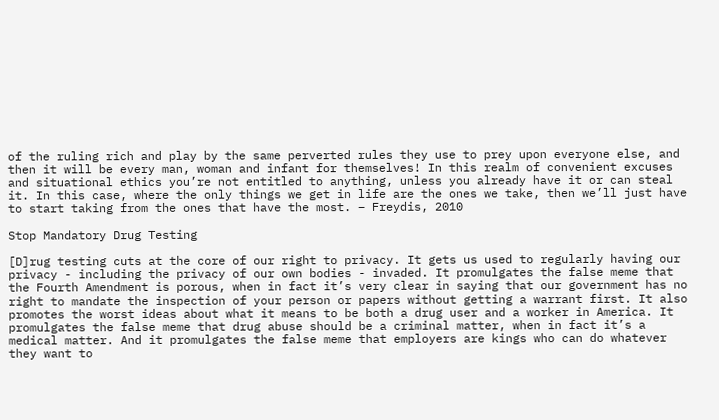of the ruling rich and play by the same perverted rules they use to prey upon everyone else, and then it will be every man, woman and infant for themselves! In this realm of convenient excuses and situational ethics you’re not entitled to anything, unless you already have it or can steal it. In this case, where the only things we get in life are the ones we take, then we’ll just have to start taking from the ones that have the most. – Freydis, 2010

Stop Mandatory Drug Testing

[D]rug testing cuts at the core of our right to privacy. It gets us used to regularly having our privacy - including the privacy of our own bodies - invaded. It promulgates the false meme that the Fourth Amendment is porous, when in fact it’s very clear in saying that our government has no right to mandate the inspection of your person or papers without getting a warrant first. It also promotes the worst ideas about what it means to be both a drug user and a worker in America. It promulgates the false meme that drug abuse should be a criminal matter, when in fact it’s a medical matter. And it promulgates the false meme that employers are kings who can do whatever they want to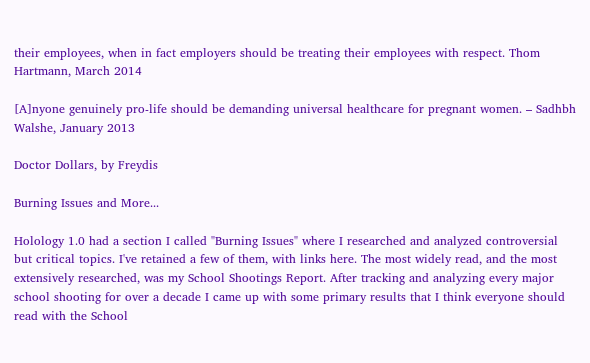their employees, when in fact employers should be treating their employees with respect. Thom Hartmann, March 2014

[A]nyone genuinely pro-life should be demanding universal healthcare for pregnant women. – Sadhbh Walshe, January 2013

Doctor Dollars, by Freydis

Burning Issues and More...

Holology 1.0 had a section I called "Burning Issues" where I researched and analyzed controversial but critical topics. I've retained a few of them, with links here. The most widely read, and the most extensively researched, was my School Shootings Report. After tracking and analyzing every major school shooting for over a decade I came up with some primary results that I think everyone should read with the School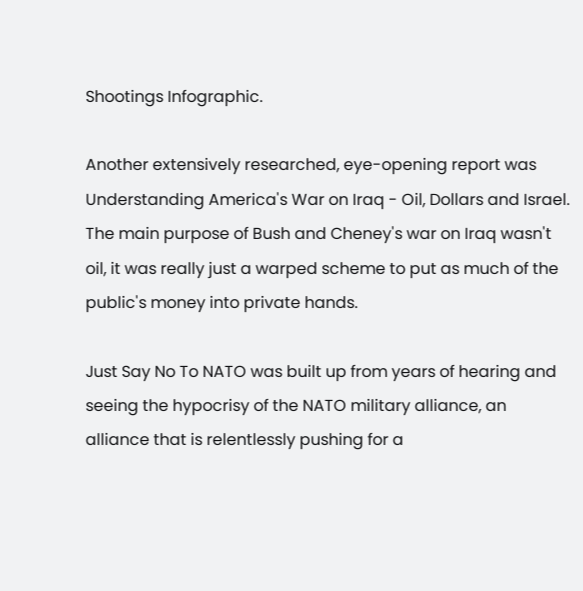Shootings Infographic.

Another extensively researched, eye-opening report was Understanding America's War on Iraq - Oil, Dollars and Israel. The main purpose of Bush and Cheney's war on Iraq wasn't oil, it was really just a warped scheme to put as much of the public's money into private hands.

Just Say No To NATO was built up from years of hearing and seeing the hypocrisy of the NATO military alliance, an alliance that is relentlessly pushing for a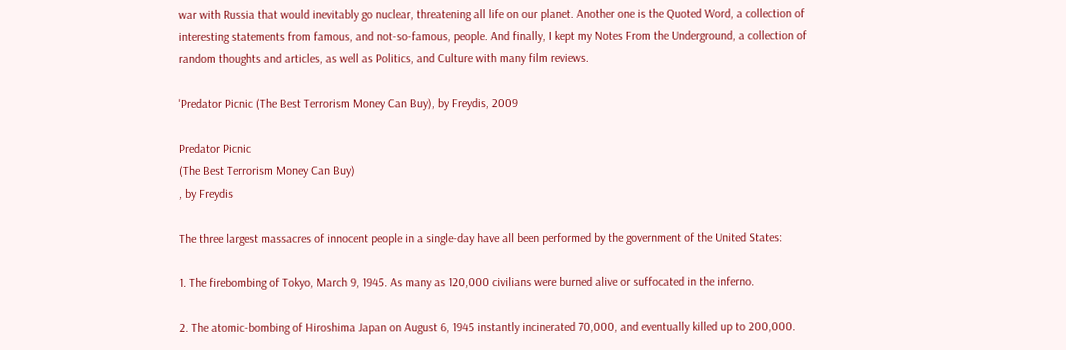war with Russia that would inevitably go nuclear, threatening all life on our planet. Another one is the Quoted Word, a collection of interesting statements from famous, and not-so-famous, people. And finally, I kept my Notes From the Underground, a collection of random thoughts and articles, as well as Politics, and Culture with many film reviews.

'Predator Picnic (The Best Terrorism Money Can Buy), by Freydis, 2009

Predator Picnic
(The Best Terrorism Money Can Buy)
, by Freydis

The three largest massacres of innocent people in a single-day have all been performed by the government of the United States:

1. The firebombing of Tokyo, March 9, 1945. As many as 120,000 civilians were burned alive or suffocated in the inferno.

2. The atomic-bombing of Hiroshima Japan on August 6, 1945 instantly incinerated 70,000, and eventually killed up to 200,000.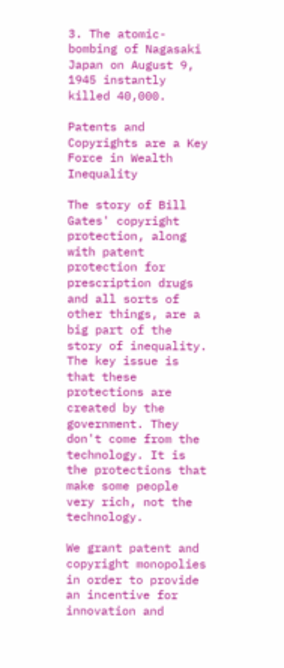3. The atomic-bombing of Nagasaki Japan on August 9, 1945 instantly killed 40,000.

Patents and Copyrights are a Key Force in Wealth Inequality

The story of Bill Gates' copyright protection, along with patent protection for prescription drugs and all sorts of other things, are a big part of the story of inequality. The key issue is that these protections are created by the government. They don't come from the technology. It is the protections that make some people very rich, not the technology.

We grant patent and copyright monopolies in order to provide an incentive for innovation and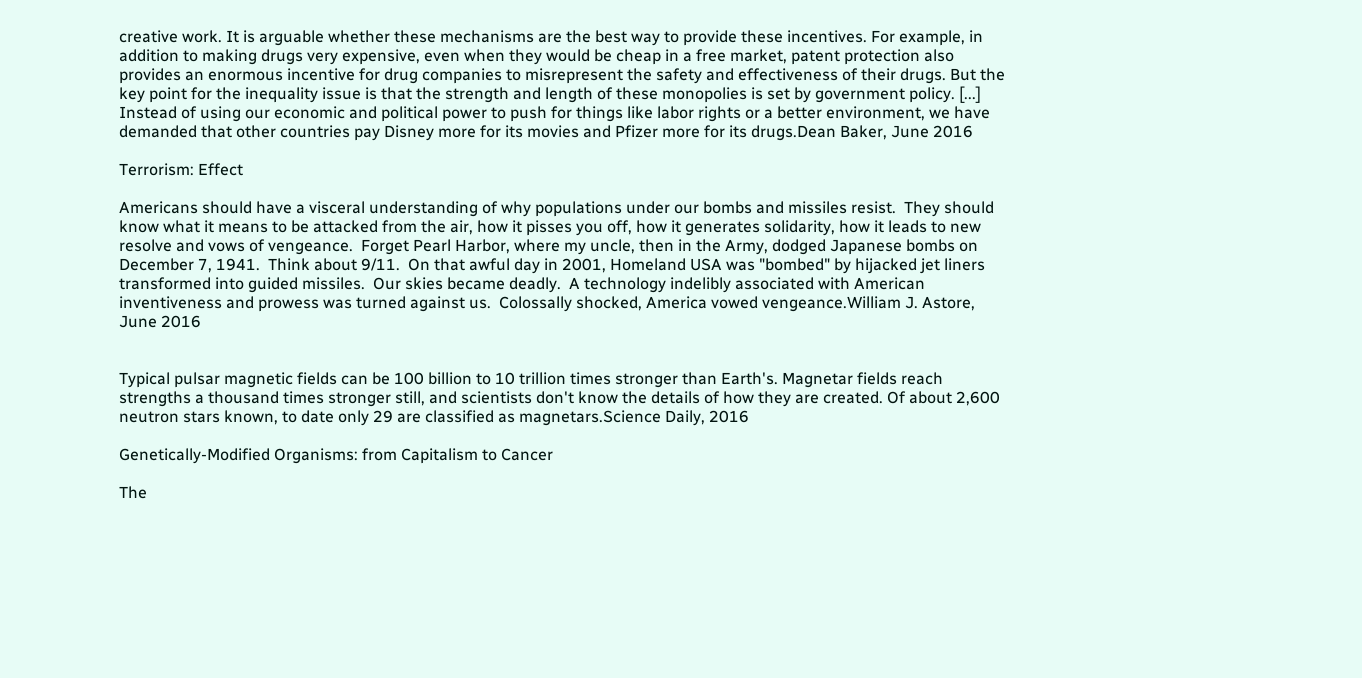creative work. It is arguable whether these mechanisms are the best way to provide these incentives. For example, in addition to making drugs very expensive, even when they would be cheap in a free market, patent protection also provides an enormous incentive for drug companies to misrepresent the safety and effectiveness of their drugs. But the key point for the inequality issue is that the strength and length of these monopolies is set by government policy. [...] Instead of using our economic and political power to push for things like labor rights or a better environment, we have demanded that other countries pay Disney more for its movies and Pfizer more for its drugs.Dean Baker, June 2016

Terrorism: Effect

Americans should have a visceral understanding of why populations under our bombs and missiles resist.  They should know what it means to be attacked from the air, how it pisses you off, how it generates solidarity, how it leads to new resolve and vows of vengeance.  Forget Pearl Harbor, where my uncle, then in the Army, dodged Japanese bombs on December 7, 1941.  Think about 9/11.  On that awful day in 2001, Homeland USA was "bombed" by hijacked jet liners transformed into guided missiles.  Our skies became deadly.  A technology indelibly associated with American inventiveness and prowess was turned against us.  Colossally shocked, America vowed vengeance.William J. Astore, June 2016


Typical pulsar magnetic fields can be 100 billion to 10 trillion times stronger than Earth's. Magnetar fields reach strengths a thousand times stronger still, and scientists don't know the details of how they are created. Of about 2,600 neutron stars known, to date only 29 are classified as magnetars.Science Daily, 2016

Genetically-Modified Organisms: from Capitalism to Cancer

The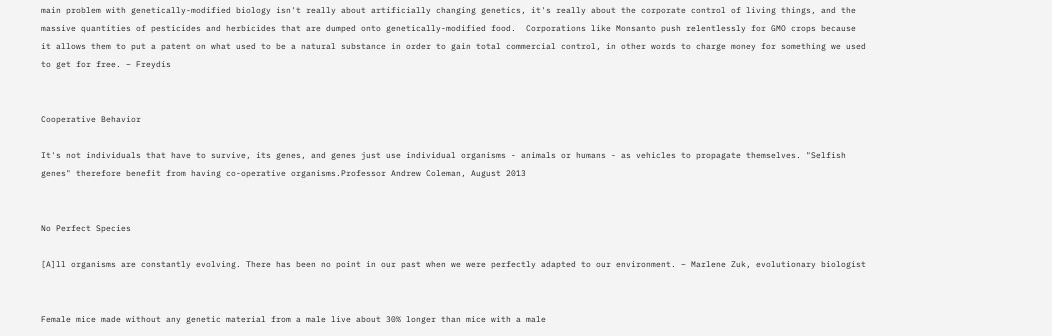main problem with genetically-modified biology isn't really about artificially changing genetics, it's really about the corporate control of living things, and the massive quantities of pesticides and herbicides that are dumped onto genetically-modified food.  Corporations like Monsanto push relentlessly for GMO crops because it allows them to put a patent on what used to be a natural substance in order to gain total commercial control, in other words to charge money for something we used to get for free. – Freydis


Cooperative Behavior

It's not individuals that have to survive, its genes, and genes just use individual organisms - animals or humans - as vehicles to propagate themselves. "Selfish genes" therefore benefit from having co-operative organisms.Professor Andrew Coleman, August 2013


No Perfect Species

[A]ll organisms are constantly evolving. There has been no point in our past when we were perfectly adapted to our environment. – Marlene Zuk, evolutionary biologist


Female mice made without any genetic material from a male live about 30% longer than mice with a male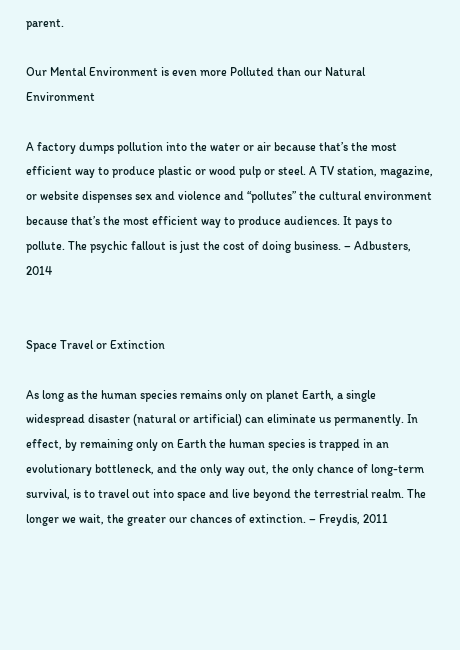parent.

Our Mental Environment is even more Polluted than our Natural Environment

A factory dumps pollution into the water or air because that’s the most efficient way to produce plastic or wood pulp or steel. A TV station, magazine, or website dispenses sex and violence and “pollutes” the cultural environment because that’s the most efficient way to produce audiences. It pays to pollute. The psychic fallout is just the cost of doing business. – Adbusters, 2014


Space Travel or Extinction

As long as the human species remains only on planet Earth, a single widespread disaster (natural or artificial) can eliminate us permanently. In effect, by remaining only on Earth the human species is trapped in an evolutionary bottleneck, and the only way out, the only chance of long-term survival, is to travel out into space and live beyond the terrestrial realm. The longer we wait, the greater our chances of extinction. – Freydis, 2011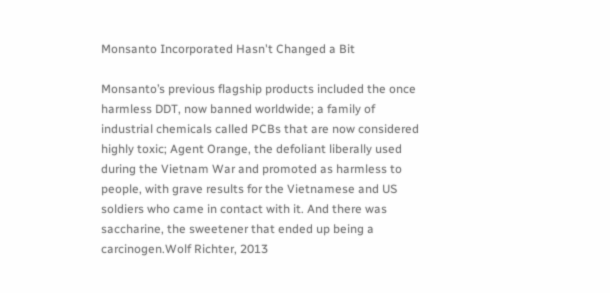Monsanto Incorporated Hasn't Changed a Bit

Monsanto’s previous flagship products included the once harmless DDT, now banned worldwide; a family of industrial chemicals called PCBs that are now considered highly toxic; Agent Orange, the defoliant liberally used during the Vietnam War and promoted as harmless to people, with grave results for the Vietnamese and US soldiers who came in contact with it. And there was saccharine, the sweetener that ended up being a carcinogen.Wolf Richter, 2013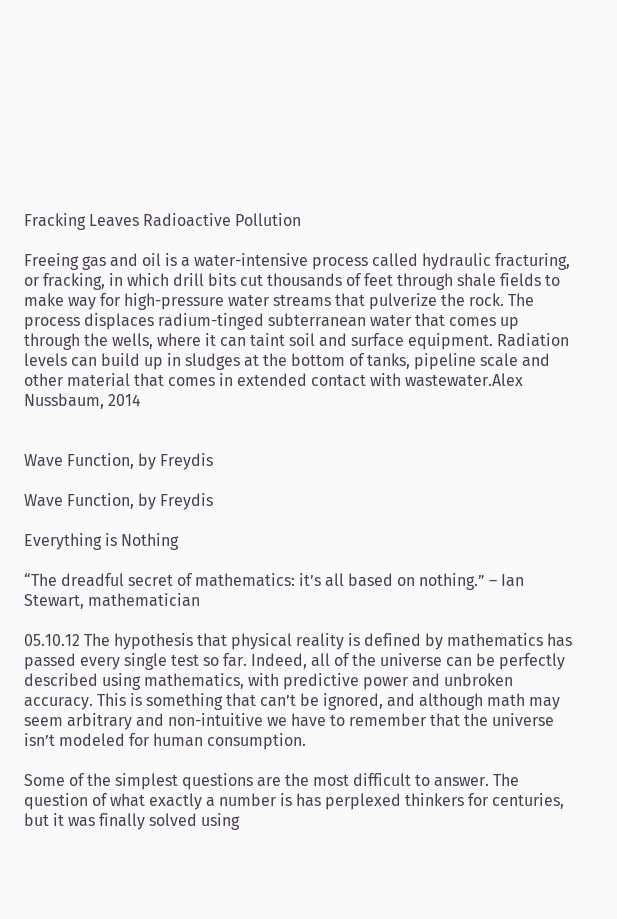Fracking Leaves Radioactive Pollution

Freeing gas and oil is a water-intensive process called hydraulic fracturing, or fracking, in which drill bits cut thousands of feet through shale fields to make way for high-pressure water streams that pulverize the rock. The process displaces radium-tinged subterranean water that comes up through the wells, where it can taint soil and surface equipment. Radiation levels can build up in sludges at the bottom of tanks, pipeline scale and other material that comes in extended contact with wastewater.Alex Nussbaum, 2014


Wave Function, by Freydis

Wave Function, by Freydis

Everything is Nothing

“The dreadful secret of mathematics: it’s all based on nothing.” – Ian Stewart, mathematician

05.10.12 The hypothesis that physical reality is defined by mathematics has passed every single test so far. Indeed, all of the universe can be perfectly described using mathematics, with predictive power and unbroken accuracy. This is something that can’t be ignored, and although math may seem arbitrary and non-intuitive we have to remember that the universe isn’t modeled for human consumption.

Some of the simplest questions are the most difficult to answer. The question of what exactly a number is has perplexed thinkers for centuries, but it was finally solved using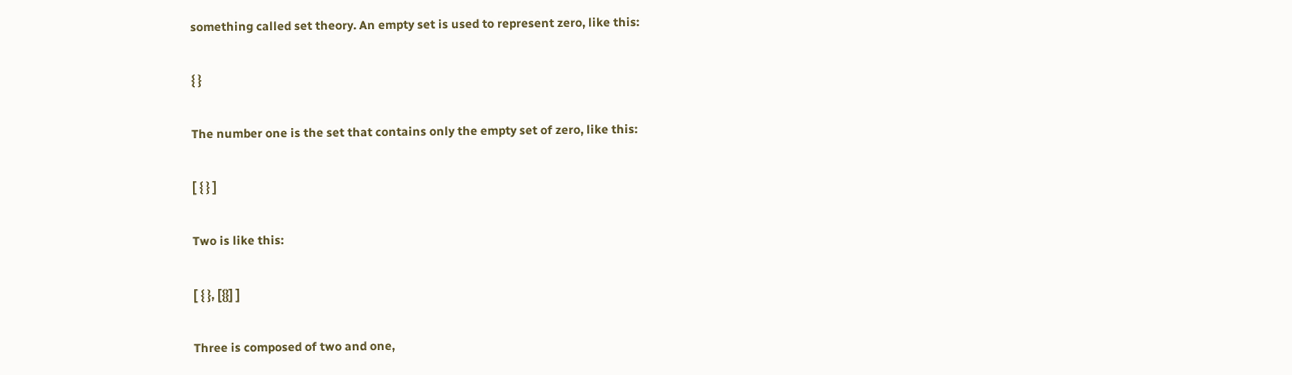something called set theory. An empty set is used to represent zero, like this:

{ }

The number one is the set that contains only the empty set of zero, like this:

[ { } ]

Two is like this:

[ { }, [{}] ]

Three is composed of two and one,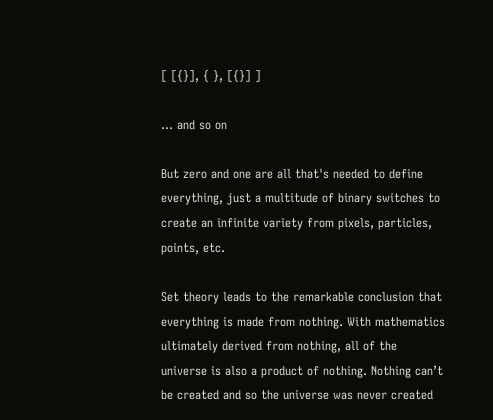[ [{}], { }, [{}] ]

… and so on

But zero and one are all that's needed to define everything, just a multitude of binary switches to create an infinite variety from pixels, particles, points, etc.

Set theory leads to the remarkable conclusion that everything is made from nothing. With mathematics ultimately derived from nothing, all of the universe is also a product of nothing. Nothing can’t be created and so the universe was never created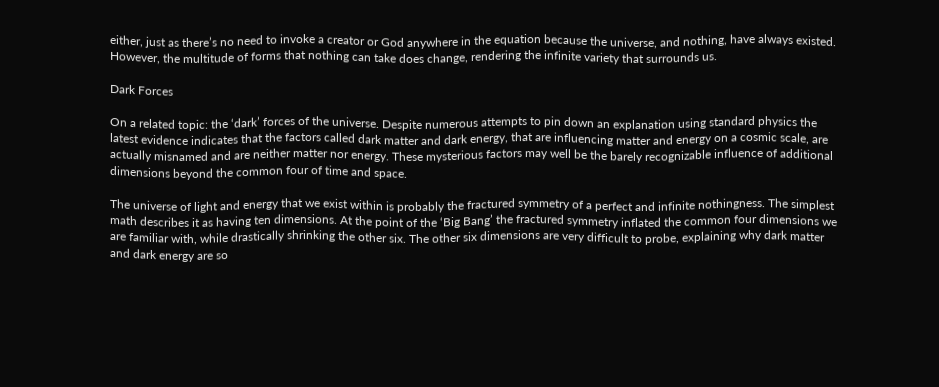either, just as there’s no need to invoke a creator or God anywhere in the equation because the universe, and nothing, have always existed. However, the multitude of forms that nothing can take does change, rendering the infinite variety that surrounds us.

Dark Forces

On a related topic: the ‘dark’ forces of the universe. Despite numerous attempts to pin down an explanation using standard physics the latest evidence indicates that the factors called dark matter and dark energy, that are influencing matter and energy on a cosmic scale, are actually misnamed and are neither matter nor energy. These mysterious factors may well be the barely recognizable influence of additional dimensions beyond the common four of time and space.

The universe of light and energy that we exist within is probably the fractured symmetry of a perfect and infinite nothingness. The simplest math describes it as having ten dimensions. At the point of the ‘Big Bang’ the fractured symmetry inflated the common four dimensions we are familiar with, while drastically shrinking the other six. The other six dimensions are very difficult to probe, explaining why dark matter and dark energy are so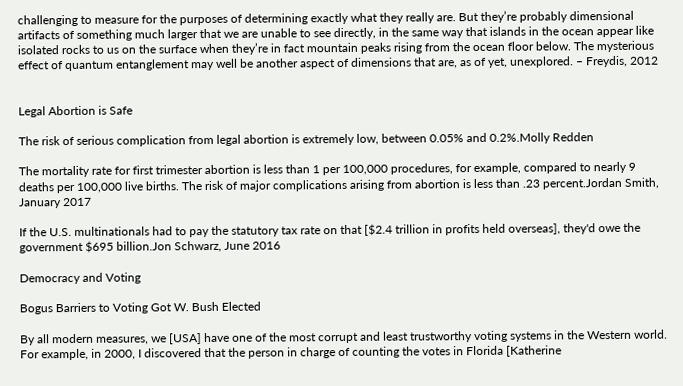challenging to measure for the purposes of determining exactly what they really are. But they’re probably dimensional artifacts of something much larger that we are unable to see directly, in the same way that islands in the ocean appear like isolated rocks to us on the surface when they’re in fact mountain peaks rising from the ocean floor below. The mysterious effect of quantum entanglement may well be another aspect of dimensions that are, as of yet, unexplored. – Freydis, 2012


Legal Abortion is Safe

The risk of serious complication from legal abortion is extremely low, between 0.05% and 0.2%.Molly Redden

The mortality rate for first trimester abortion is less than 1 per 100,000 procedures, for example, compared to nearly 9 deaths per 100,000 live births. The risk of major complications arising from abortion is less than .23 percent.Jordan Smith, January 2017

If the U.S. multinationals had to pay the statutory tax rate on that [$2.4 trillion in profits held overseas], they'd owe the government $695 billion.Jon Schwarz, June 2016

Democracy and Voting

Bogus Barriers to Voting Got W. Bush Elected

By all modern measures, we [USA] have one of the most corrupt and least trustworthy voting systems in the Western world. For example, in 2000, I discovered that the person in charge of counting the votes in Florida [Katherine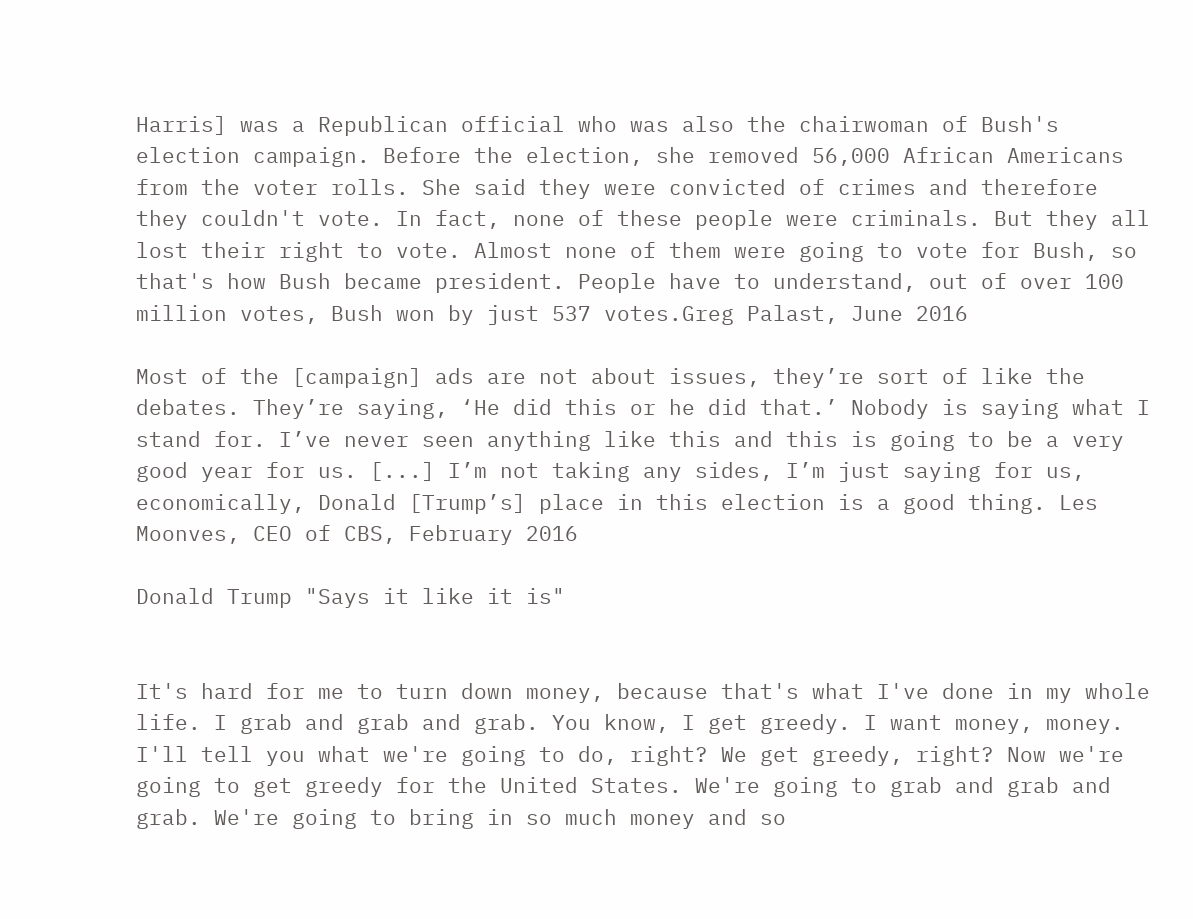Harris] was a Republican official who was also the chairwoman of Bush's election campaign. Before the election, she removed 56,000 African Americans from the voter rolls. She said they were convicted of crimes and therefore they couldn't vote. In fact, none of these people were criminals. But they all lost their right to vote. Almost none of them were going to vote for Bush, so that's how Bush became president. People have to understand, out of over 100 million votes, Bush won by just 537 votes.Greg Palast, June 2016

Most of the [campaign] ads are not about issues, they’re sort of like the debates. They’re saying, ‘He did this or he did that.’ Nobody is saying what I stand for. I’ve never seen anything like this and this is going to be a very good year for us. [...] I’m not taking any sides, I’m just saying for us, economically, Donald [Trump’s] place in this election is a good thing. Les Moonves, CEO of CBS, February 2016

Donald Trump "Says it like it is"


It's hard for me to turn down money, because that's what I've done in my whole life. I grab and grab and grab. You know, I get greedy. I want money, money. I'll tell you what we're going to do, right? We get greedy, right? Now we're going to get greedy for the United States. We're going to grab and grab and grab. We're going to bring in so much money and so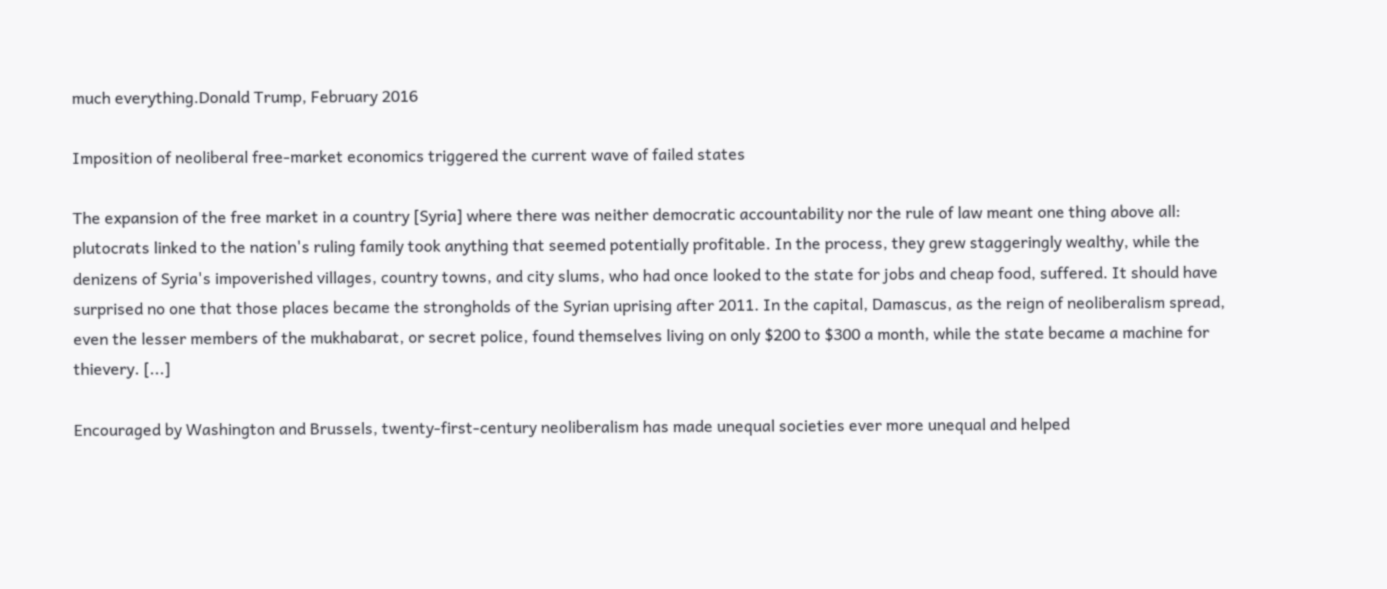much everything.Donald Trump, February 2016

Imposition of neoliberal free-market economics triggered the current wave of failed states

The expansion of the free market in a country [Syria] where there was neither democratic accountability nor the rule of law meant one thing above all: plutocrats linked to the nation's ruling family took anything that seemed potentially profitable. In the process, they grew staggeringly wealthy, while the denizens of Syria's impoverished villages, country towns, and city slums, who had once looked to the state for jobs and cheap food, suffered. It should have surprised no one that those places became the strongholds of the Syrian uprising after 2011. In the capital, Damascus, as the reign of neoliberalism spread, even the lesser members of the mukhabarat, or secret police, found themselves living on only $200 to $300 a month, while the state became a machine for thievery. [...]

Encouraged by Washington and Brussels, twenty-first-century neoliberalism has made unequal societies ever more unequal and helped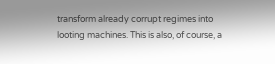transform already corrupt regimes into looting machines. This is also, of course, a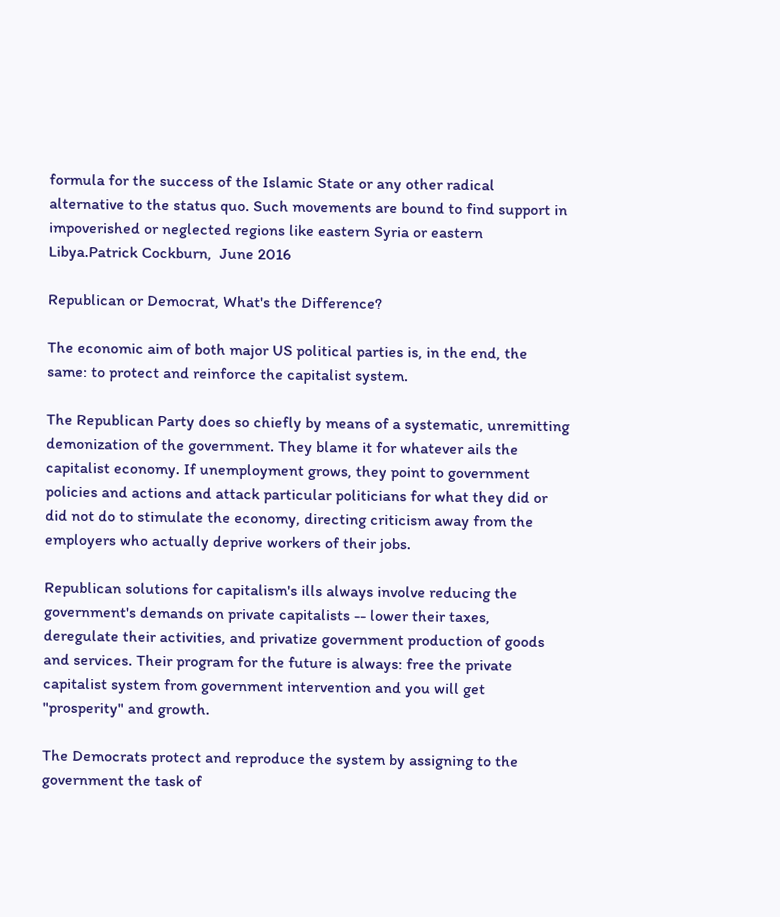formula for the success of the Islamic State or any other radical alternative to the status quo. Such movements are bound to find support in impoverished or neglected regions like eastern Syria or eastern Libya.Patrick Cockburn,  June 2016

Republican or Democrat, What's the Difference?

The economic aim of both major US political parties is, in the end, the same: to protect and reinforce the capitalist system.

The Republican Party does so chiefly by means of a systematic, unremitting demonization of the government. They blame it for whatever ails the capitalist economy. If unemployment grows, they point to government policies and actions and attack particular politicians for what they did or did not do to stimulate the economy, directing criticism away from the employers who actually deprive workers of their jobs.

Republican solutions for capitalism's ills always involve reducing the government's demands on private capitalists -- lower their taxes, deregulate their activities, and privatize government production of goods and services. Their program for the future is always: free the private capitalist system from government intervention and you will get "prosperity" and growth.

The Democrats protect and reproduce the system by assigning to the government the task of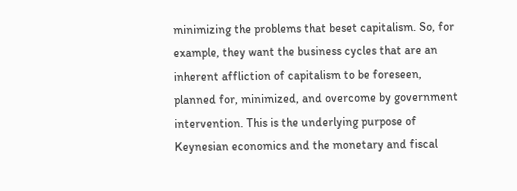minimizing the problems that beset capitalism. So, for example, they want the business cycles that are an inherent affliction of capitalism to be foreseen, planned for, minimized, and overcome by government intervention. This is the underlying purpose of Keynesian economics and the monetary and fiscal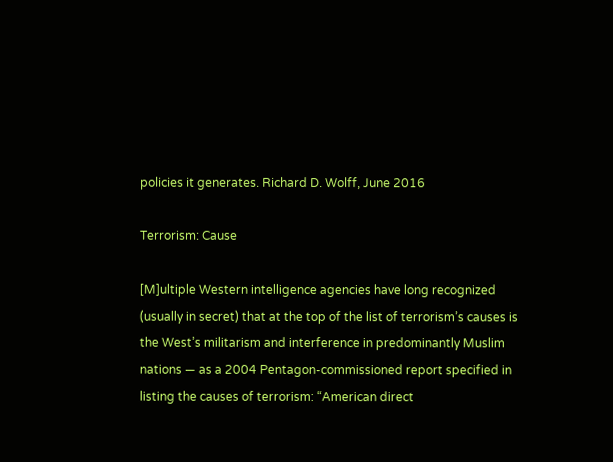policies it generates. Richard D. Wolff, June 2016

Terrorism: Cause

[M]ultiple Western intelligence agencies have long recognized (usually in secret) that at the top of the list of terrorism’s causes is the West’s militarism and interference in predominantly Muslim nations — as a 2004 Pentagon-commissioned report specified in listing the causes of terrorism: “American direct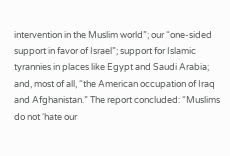intervention in the Muslim world”; our “one-sided support in favor of Israel”; support for Islamic tyrannies in places like Egypt and Saudi Arabia; and, most of all, “the American occupation of Iraq and Afghanistan.” The report concluded: “Muslims do not ‘hate our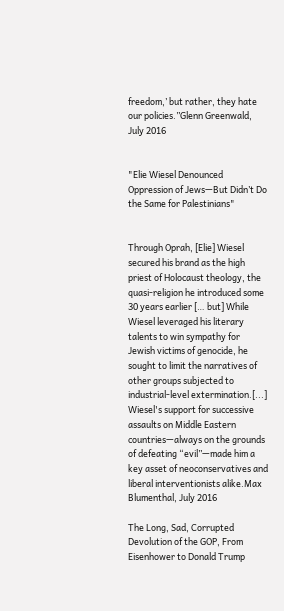freedom,’ but rather, they hate our policies.”Glenn Greenwald, July 2016


"Elie Wiesel Denounced Oppression of Jews—But Didn’t Do the Same for Palestinians"


Through Oprah, [Elie] Wiesel secured his brand as the high priest of Holocaust theology, the quasi-religion he introduced some 30 years earlier [… but] While Wiesel leveraged his literary talents to win sympathy for Jewish victims of genocide, he sought to limit the narratives of other groups subjected to industrial-level extermination.[...] Wiesel's support for successive assaults on Middle Eastern countries—always on the grounds of defeating “evil”—made him a key asset of neoconservatives and liberal interventionists alike.Max Blumenthal, July 2016

The Long, Sad, Corrupted Devolution of the GOP, From Eisenhower to Donald Trump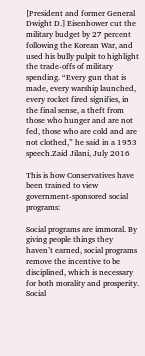[President and former General Dwight D.] Eisenhower cut the military budget by 27 percent following the Korean War, and used his bully pulpit to highlight the trade-offs of military spending. “Every gun that is made, every warship launched, every rocket fired signifies, in the final sense, a theft from those who hunger and are not fed, those who are cold and are not clothed,” he said in a 1953 speech.Zaid Jilani, July 2016

This is how Conservatives have been trained to view government-sponsored social programs:

Social programs are immoral. By giving people things they haven’t earned, social programs remove the incentive to be disciplined, which is necessary for both morality and prosperity. Social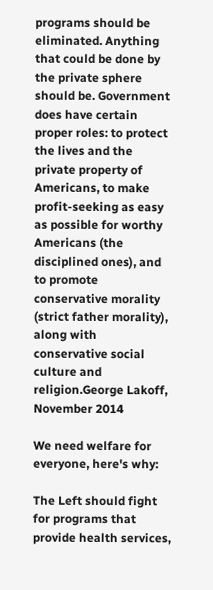programs should be eliminated. Anything that could be done by the private sphere should be. Government does have certain proper roles: to protect the lives and the private property of Americans, to make profit-seeking as easy as possible for worthy Americans (the disciplined ones), and to promote conservative morality (strict father morality), along with conservative social culture and religion.George Lakoff, November 2014

We need welfare for everyone, here's why:

The Left should fight for programs that provide health services,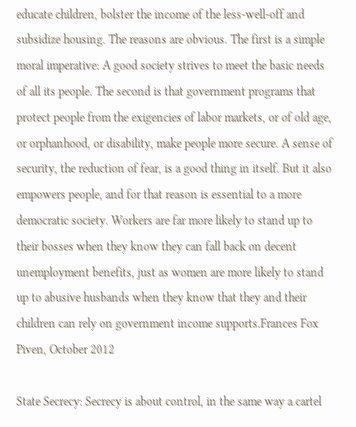educate children, bolster the income of the less-well-off and subsidize housing. The reasons are obvious. The first is a simple moral imperative: A good society strives to meet the basic needs of all its people. The second is that government programs that protect people from the exigencies of labor markets, or of old age, or orphanhood, or disability, make people more secure. A sense of security, the reduction of fear, is a good thing in itself. But it also empowers people, and for that reason is essential to a more democratic society. Workers are far more likely to stand up to their bosses when they know they can fall back on decent unemployment benefits, just as women are more likely to stand up to abusive husbands when they know that they and their children can rely on government income supports.Frances Fox Piven, October 2012

State Secrecy: Secrecy is about control, in the same way a cartel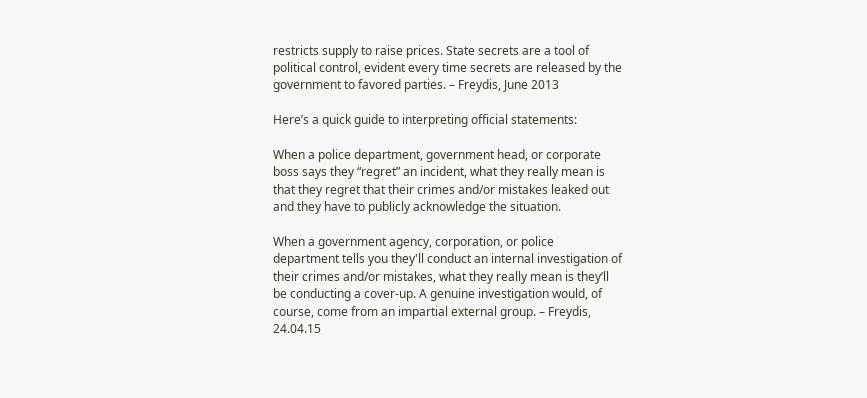restricts supply to raise prices. State secrets are a tool of political control, evident every time secrets are released by the government to favored parties. – Freydis, June 2013

Here’s a quick guide to interpreting official statements:

When a police department, government head, or corporate boss says they “regret” an incident, what they really mean is that they regret that their crimes and/or mistakes leaked out and they have to publicly acknowledge the situation.

When a government agency, corporation, or police department tells you they'll conduct an internal investigation of their crimes and/or mistakes, what they really mean is they’ll be conducting a cover-up. A genuine investigation would, of course, come from an impartial external group. – Freydis, 24.04.15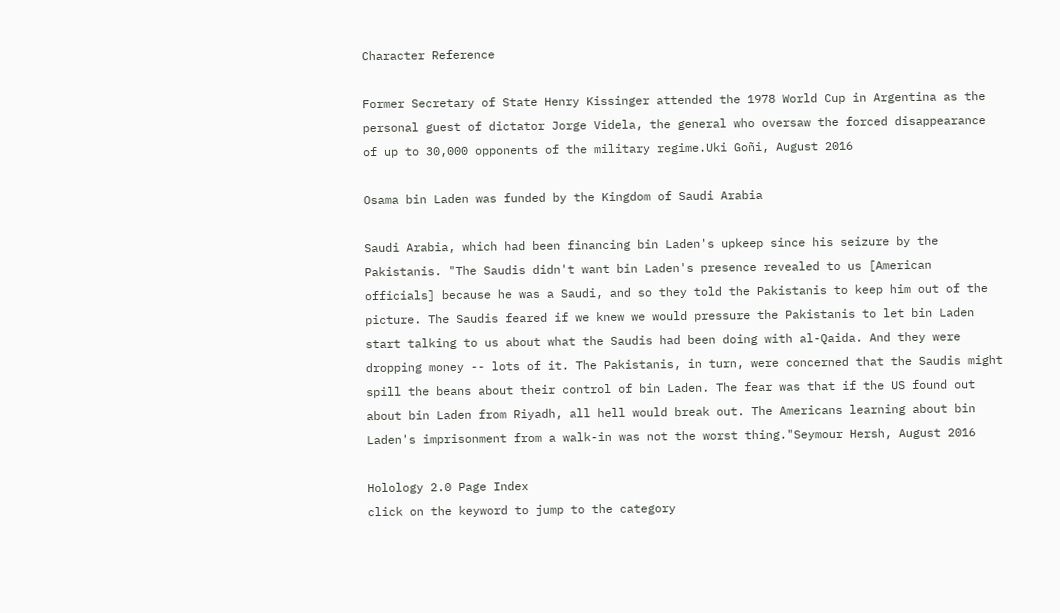Character Reference

Former Secretary of State Henry Kissinger attended the 1978 World Cup in Argentina as the personal guest of dictator Jorge Videla, the general who oversaw the forced disappearance of up to 30,000 opponents of the military regime.Uki Goñi, August 2016

Osama bin Laden was funded by the Kingdom of Saudi Arabia

Saudi Arabia, which had been financing bin Laden's upkeep since his seizure by the Pakistanis. "The Saudis didn't want bin Laden's presence revealed to us [American officials] because he was a Saudi, and so they told the Pakistanis to keep him out of the picture. The Saudis feared if we knew we would pressure the Pakistanis to let bin Laden start talking to us about what the Saudis had been doing with al-Qaida. And they were dropping money -- lots of it. The Pakistanis, in turn, were concerned that the Saudis might spill the beans about their control of bin Laden. The fear was that if the US found out about bin Laden from Riyadh, all hell would break out. The Americans learning about bin Laden's imprisonment from a walk-in was not the worst thing."Seymour Hersh, August 2016

Holology 2.0 Page Index
click on the keyword to jump to the category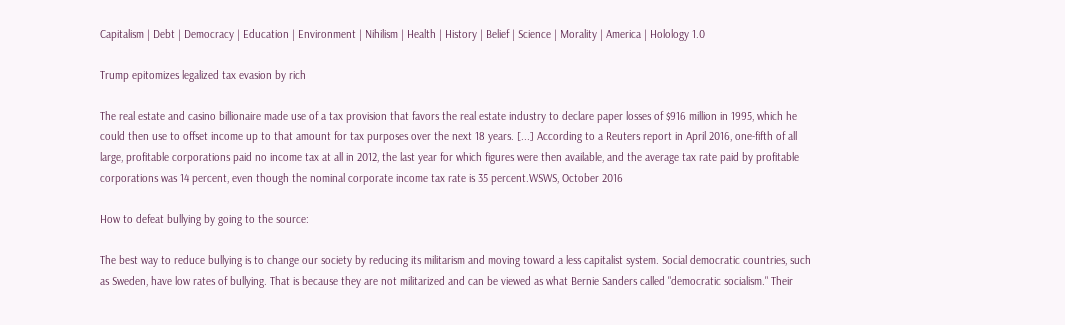Capitalism | Debt | Democracy | Education | Environment | Nihilism | Health | History | Belief | Science | Morality | America | Holology 1.0

Trump epitomizes legalized tax evasion by rich

The real estate and casino billionaire made use of a tax provision that favors the real estate industry to declare paper losses of $916 million in 1995, which he could then use to offset income up to that amount for tax purposes over the next 18 years. [...] According to a Reuters report in April 2016, one-fifth of all large, profitable corporations paid no income tax at all in 2012, the last year for which figures were then available, and the average tax rate paid by profitable corporations was 14 percent, even though the nominal corporate income tax rate is 35 percent.WSWS, October 2016

How to defeat bullying by going to the source:

The best way to reduce bullying is to change our society by reducing its militarism and moving toward a less capitalist system. Social democratic countries, such as Sweden, have low rates of bullying. That is because they are not militarized and can be viewed as what Bernie Sanders called "democratic socialism." Their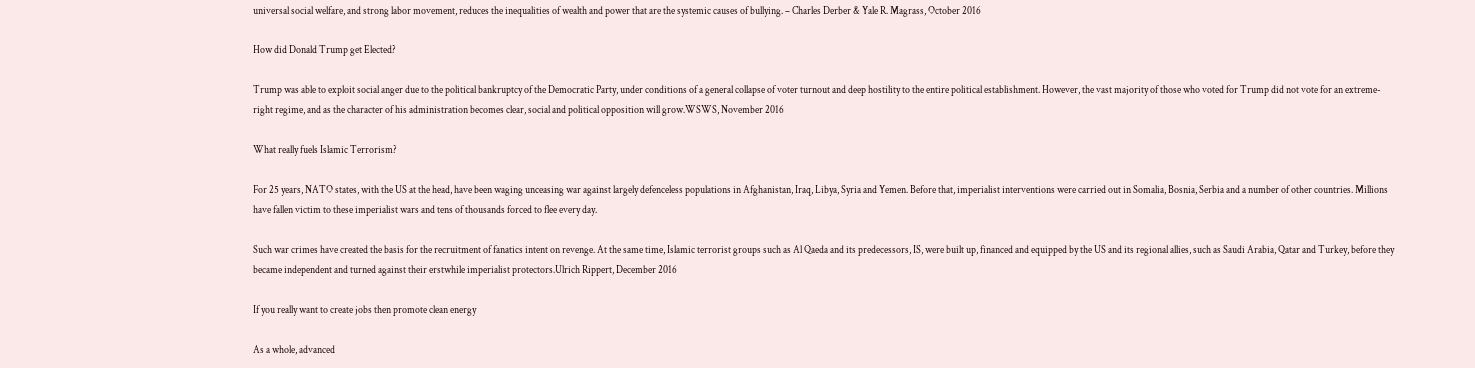universal social welfare, and strong labor movement, reduces the inequalities of wealth and power that are the systemic causes of bullying. – Charles Derber & Yale R. Magrass, October 2016

How did Donald Trump get Elected?

Trump was able to exploit social anger due to the political bankruptcy of the Democratic Party, under conditions of a general collapse of voter turnout and deep hostility to the entire political establishment. However, the vast majority of those who voted for Trump did not vote for an extreme-right regime, and as the character of his administration becomes clear, social and political opposition will grow.WSWS, November 2016

What really fuels Islamic Terrorism?

For 25 years, NATO states, with the US at the head, have been waging unceasing war against largely defenceless populations in Afghanistan, Iraq, Libya, Syria and Yemen. Before that, imperialist interventions were carried out in Somalia, Bosnia, Serbia and a number of other countries. Millions have fallen victim to these imperialist wars and tens of thousands forced to flee every day.

Such war crimes have created the basis for the recruitment of fanatics intent on revenge. At the same time, Islamic terrorist groups such as Al Qaeda and its predecessors, IS, were built up, financed and equipped by the US and its regional allies, such as Saudi Arabia, Qatar and Turkey, before they became independent and turned against their erstwhile imperialist protectors.Ulrich Rippert, December 2016

If you really want to create jobs then promote clean energy

As a whole, advanced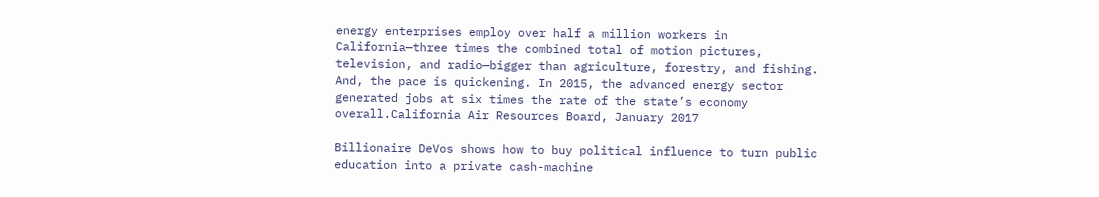energy enterprises employ over half a million workers in California—three times the combined total of motion pictures, television, and radio—bigger than agriculture, forestry, and fishing. And, the pace is quickening. In 2015, the advanced energy sector generated jobs at six times the rate of the state’s economy overall.California Air Resources Board, January 2017

Billionaire DeVos shows how to buy political influence to turn public education into a private cash-machine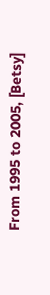From 1995 to 2005, [Betsy]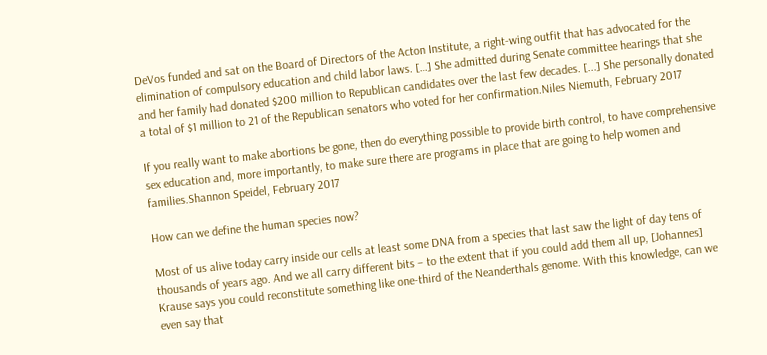DeVos funded and sat on the Board of Directors of the Acton Institute, a right-wing outfit that has advocated for the elimination of compulsory education and child labor laws. […] She admitted during Senate committee hearings that she and her family had donated $200 million to Republican candidates over the last few decades. [...] She personally donated a total of $1 million to 21 of the Republican senators who voted for her confirmation.Niles Niemuth, February 2017

If you really want to make abortions be gone, then do everything possible to provide birth control, to have comprehensive sex education and, more importantly, to make sure there are programs in place that are going to help women and families.Shannon Speidel, February 2017

How can we define the human species now?

Most of us alive today carry inside our cells at least some DNA from a species that last saw the light of day tens of thousands of years ago. And we all carry different bits – to the extent that if you could add them all up, [Johannes] Krause says you could reconstitute something like one-third of the Neanderthals genome. With this knowledge, can we even say that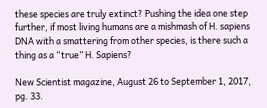these species are truly extinct? Pushing the idea one step further, if most living humans are a mishmash of H. sapiens DNA with a smattering from other species, is there such a thing as a “true” H. Sapiens?

New Scientist magazine, August 26 to September 1, 2017, pg. 33.